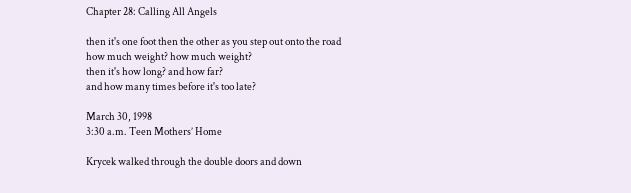Chapter 28: Calling All Angels

then it's one foot then the other as you step out onto the road
how much weight? how much weight?
then it's how long? and how far?
and how many times before it's too late?

March 30, 1998
3:30 a.m. Teen Mothers’ Home

Krycek walked through the double doors and down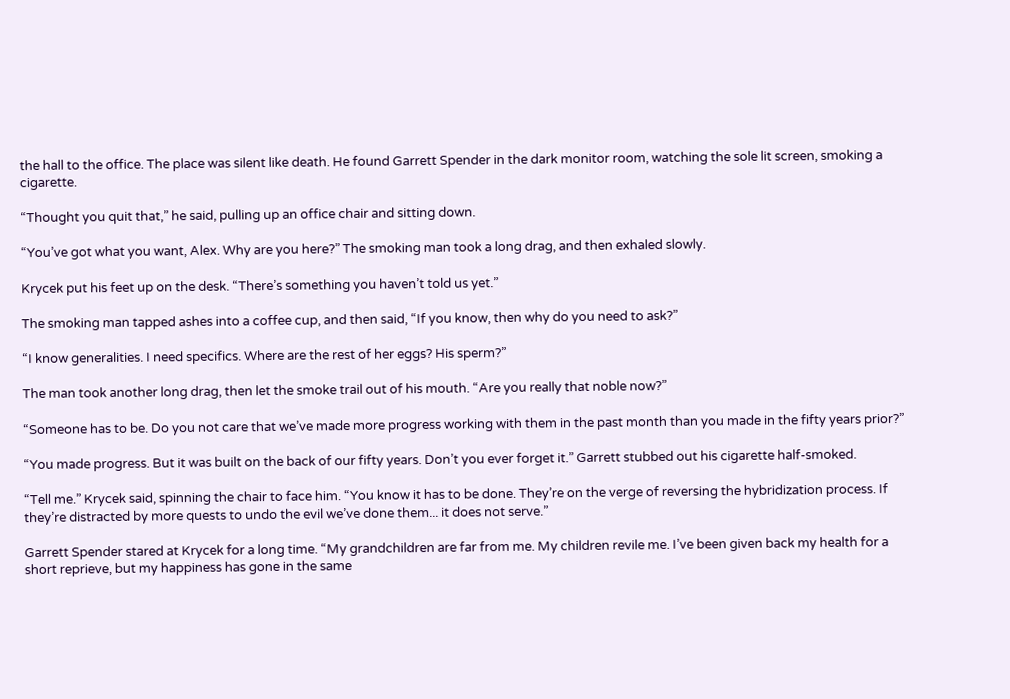the hall to the office. The place was silent like death. He found Garrett Spender in the dark monitor room, watching the sole lit screen, smoking a cigarette.

“Thought you quit that,” he said, pulling up an office chair and sitting down.

“You’ve got what you want, Alex. Why are you here?” The smoking man took a long drag, and then exhaled slowly.

Krycek put his feet up on the desk. “There’s something you haven’t told us yet.”

The smoking man tapped ashes into a coffee cup, and then said, “If you know, then why do you need to ask?”

“I know generalities. I need specifics. Where are the rest of her eggs? His sperm?”

The man took another long drag, then let the smoke trail out of his mouth. “Are you really that noble now?”

“Someone has to be. Do you not care that we’ve made more progress working with them in the past month than you made in the fifty years prior?”

“You made progress. But it was built on the back of our fifty years. Don’t you ever forget it.” Garrett stubbed out his cigarette half-smoked.

“Tell me.” Krycek said, spinning the chair to face him. “You know it has to be done. They’re on the verge of reversing the hybridization process. If they’re distracted by more quests to undo the evil we’ve done them... it does not serve.”

Garrett Spender stared at Krycek for a long time. “My grandchildren are far from me. My children revile me. I’ve been given back my health for a short reprieve, but my happiness has gone in the same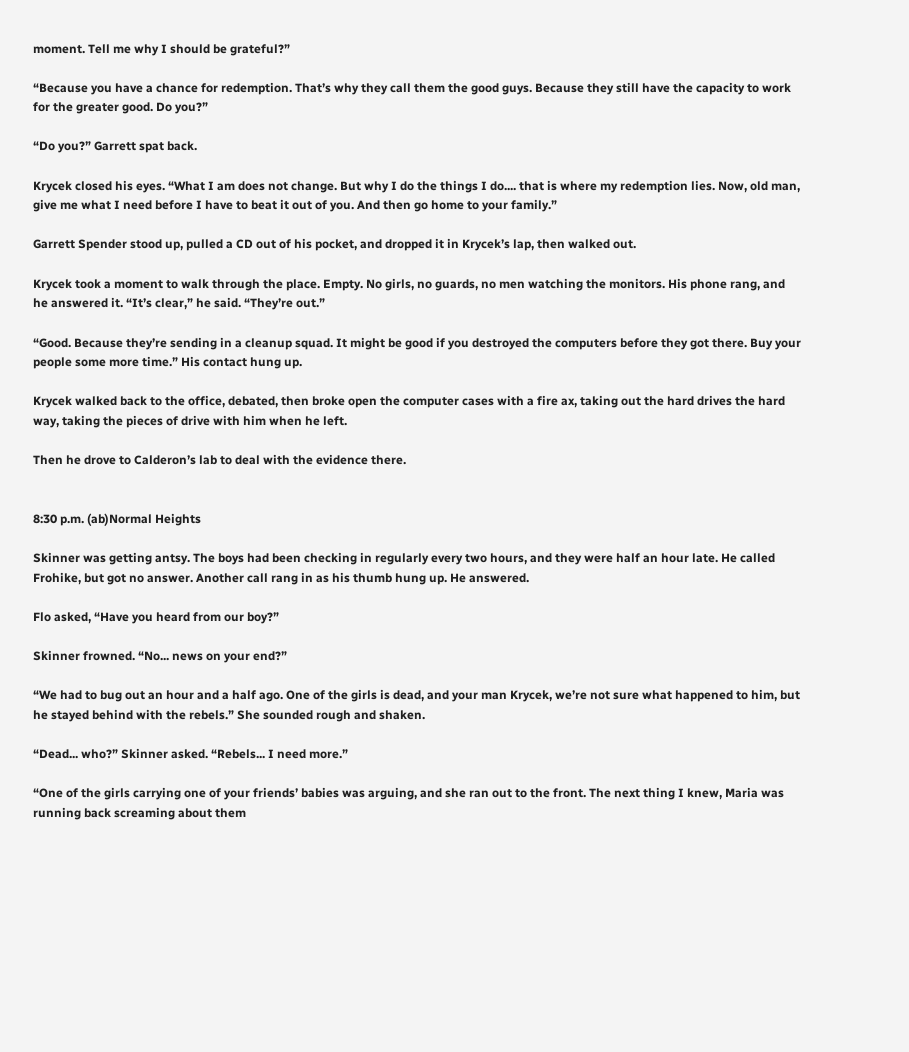moment. Tell me why I should be grateful?”

“Because you have a chance for redemption. That’s why they call them the good guys. Because they still have the capacity to work for the greater good. Do you?”

“Do you?” Garrett spat back.

Krycek closed his eyes. “What I am does not change. But why I do the things I do.... that is where my redemption lies. Now, old man, give me what I need before I have to beat it out of you. And then go home to your family.”

Garrett Spender stood up, pulled a CD out of his pocket, and dropped it in Krycek’s lap, then walked out.

Krycek took a moment to walk through the place. Empty. No girls, no guards, no men watching the monitors. His phone rang, and he answered it. “It’s clear,” he said. “They’re out.”

“Good. Because they’re sending in a cleanup squad. It might be good if you destroyed the computers before they got there. Buy your people some more time.” His contact hung up.

Krycek walked back to the office, debated, then broke open the computer cases with a fire ax, taking out the hard drives the hard way, taking the pieces of drive with him when he left.

Then he drove to Calderon’s lab to deal with the evidence there.


8:30 p.m. (ab)Normal Heights

Skinner was getting antsy. The boys had been checking in regularly every two hours, and they were half an hour late. He called Frohike, but got no answer. Another call rang in as his thumb hung up. He answered.

Flo asked, “Have you heard from our boy?”

Skinner frowned. “No... news on your end?”

“We had to bug out an hour and a half ago. One of the girls is dead, and your man Krycek, we’re not sure what happened to him, but he stayed behind with the rebels.” She sounded rough and shaken.

“Dead... who?” Skinner asked. “Rebels... I need more.”

“One of the girls carrying one of your friends’ babies was arguing, and she ran out to the front. The next thing I knew, Maria was running back screaming about them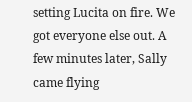setting Lucita on fire. We got everyone else out. A few minutes later, Sally came flying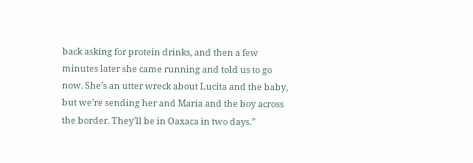back asking for protein drinks, and then a few minutes later she came running and told us to go now. She’s an utter wreck about Lucita and the baby, but we’re sending her and Maria and the boy across the border. They’ll be in Oaxaca in two days.”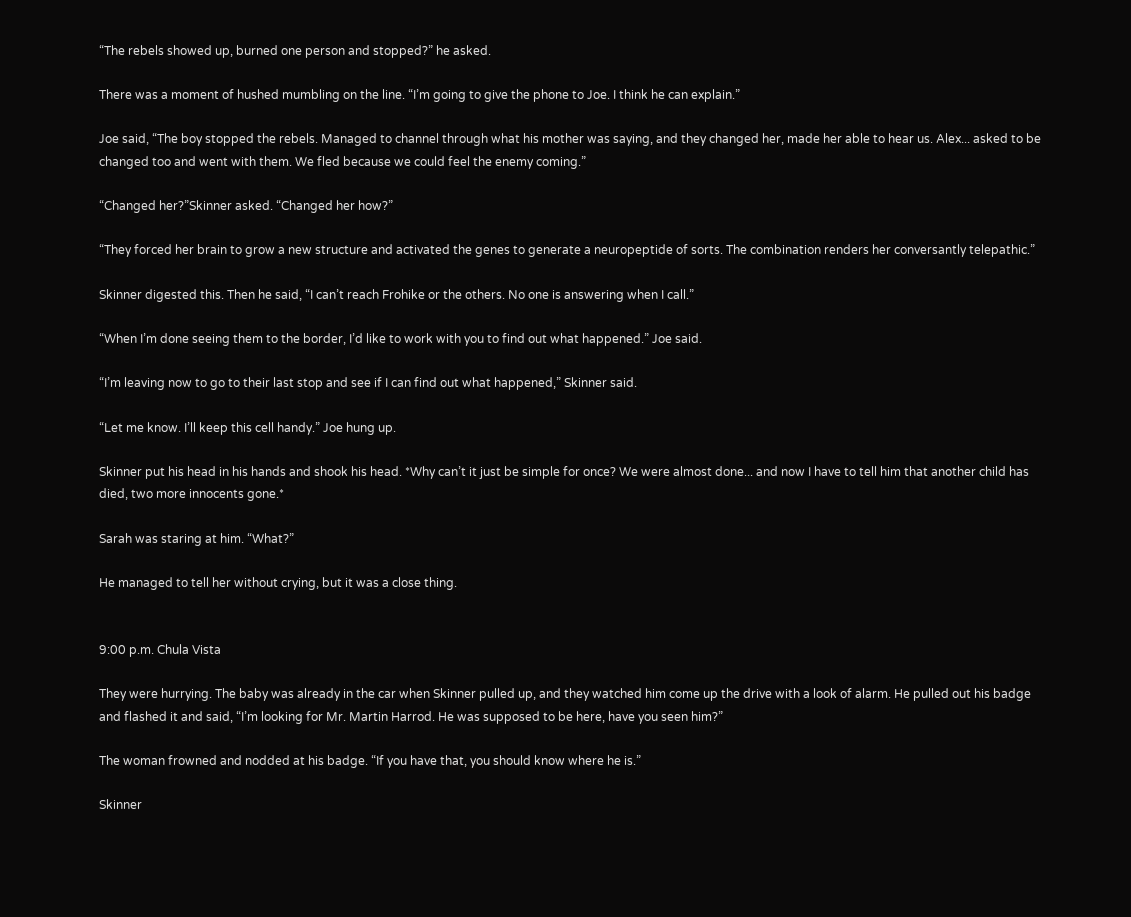“The rebels showed up, burned one person and stopped?” he asked.

There was a moment of hushed mumbling on the line. “I’m going to give the phone to Joe. I think he can explain.”

Joe said, “The boy stopped the rebels. Managed to channel through what his mother was saying, and they changed her, made her able to hear us. Alex... asked to be changed too and went with them. We fled because we could feel the enemy coming.”

“Changed her?”Skinner asked. “Changed her how?”

“They forced her brain to grow a new structure and activated the genes to generate a neuropeptide of sorts. The combination renders her conversantly telepathic.”

Skinner digested this. Then he said, “I can’t reach Frohike or the others. No one is answering when I call.”

“When I’m done seeing them to the border, I’d like to work with you to find out what happened.” Joe said.

“I’m leaving now to go to their last stop and see if I can find out what happened,” Skinner said.

“Let me know. I’ll keep this cell handy.” Joe hung up.

Skinner put his head in his hands and shook his head. *Why can’t it just be simple for once? We were almost done... and now I have to tell him that another child has died, two more innocents gone.*

Sarah was staring at him. “What?”

He managed to tell her without crying, but it was a close thing.


9:00 p.m. Chula Vista

They were hurrying. The baby was already in the car when Skinner pulled up, and they watched him come up the drive with a look of alarm. He pulled out his badge and flashed it and said, “I’m looking for Mr. Martin Harrod. He was supposed to be here, have you seen him?”

The woman frowned and nodded at his badge. “If you have that, you should know where he is.”

Skinner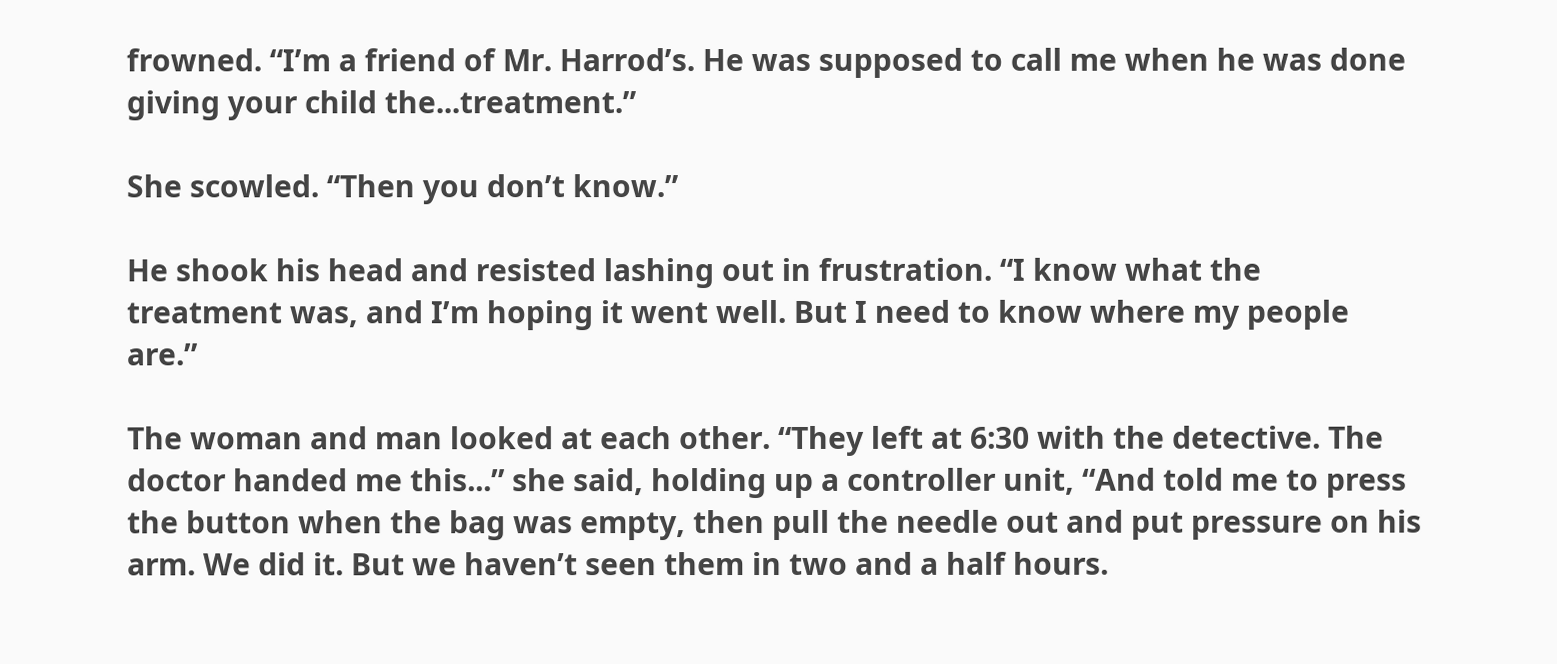frowned. “I’m a friend of Mr. Harrod’s. He was supposed to call me when he was done giving your child the...treatment.”

She scowled. “Then you don’t know.”

He shook his head and resisted lashing out in frustration. “I know what the treatment was, and I’m hoping it went well. But I need to know where my people are.”

The woman and man looked at each other. “They left at 6:30 with the detective. The doctor handed me this...” she said, holding up a controller unit, “And told me to press the button when the bag was empty, then pull the needle out and put pressure on his arm. We did it. But we haven’t seen them in two and a half hours.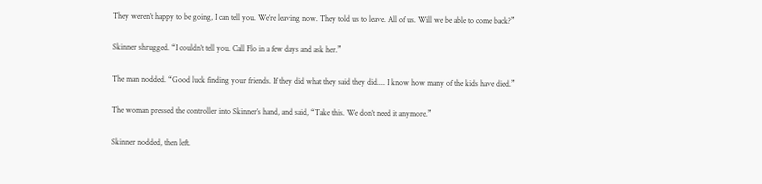They weren’t happy to be going, I can tell you. We’re leaving now. They told us to leave. All of us. Will we be able to come back?”

Skinner shrugged. “I couldn’t tell you. Call Flo in a few days and ask her.”

The man nodded. “Good luck finding your friends. If they did what they said they did.... I know how many of the kids have died.”

The woman pressed the controller into Skinner’s hand, and said, “Take this. We don’t need it anymore.”

Skinner nodded, then left.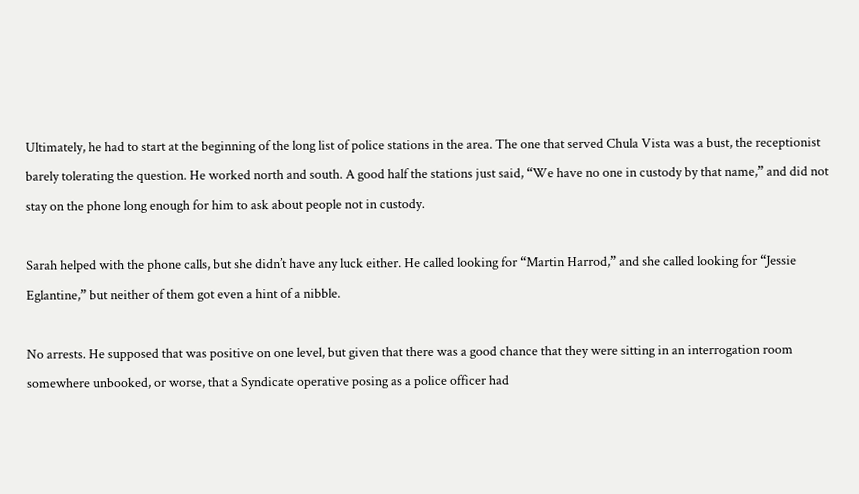Ultimately, he had to start at the beginning of the long list of police stations in the area. The one that served Chula Vista was a bust, the receptionist barely tolerating the question. He worked north and south. A good half the stations just said, “We have no one in custody by that name,” and did not stay on the phone long enough for him to ask about people not in custody.

Sarah helped with the phone calls, but she didn’t have any luck either. He called looking for “Martin Harrod,” and she called looking for “Jessie Eglantine,” but neither of them got even a hint of a nibble.

No arrests. He supposed that was positive on one level, but given that there was a good chance that they were sitting in an interrogation room somewhere unbooked, or worse, that a Syndicate operative posing as a police officer had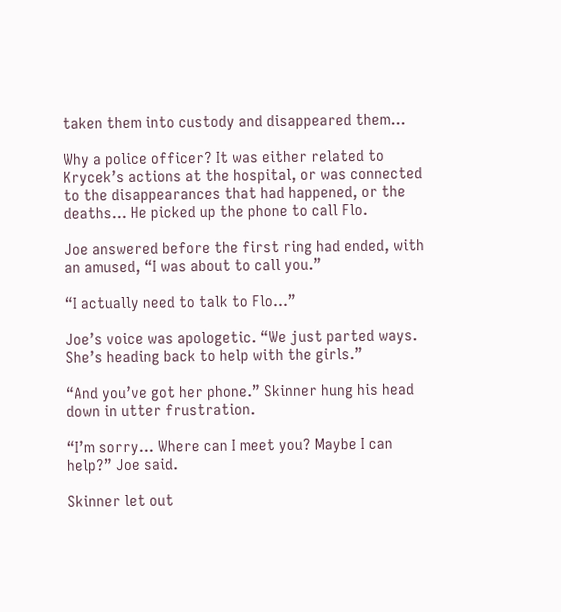taken them into custody and disappeared them...

Why a police officer? It was either related to Krycek’s actions at the hospital, or was connected to the disappearances that had happened, or the deaths... He picked up the phone to call Flo.

Joe answered before the first ring had ended, with an amused, “I was about to call you.”

“I actually need to talk to Flo...”

Joe’s voice was apologetic. “We just parted ways. She’s heading back to help with the girls.”

“And you’ve got her phone.” Skinner hung his head down in utter frustration.

“I’m sorry... Where can I meet you? Maybe I can help?” Joe said.

Skinner let out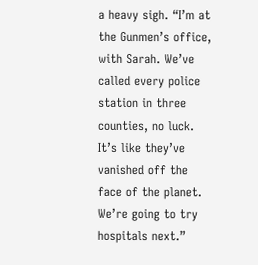a heavy sigh. “I’m at the Gunmen’s office, with Sarah. We’ve called every police station in three counties, no luck. It’s like they’ve vanished off the face of the planet. We’re going to try hospitals next.”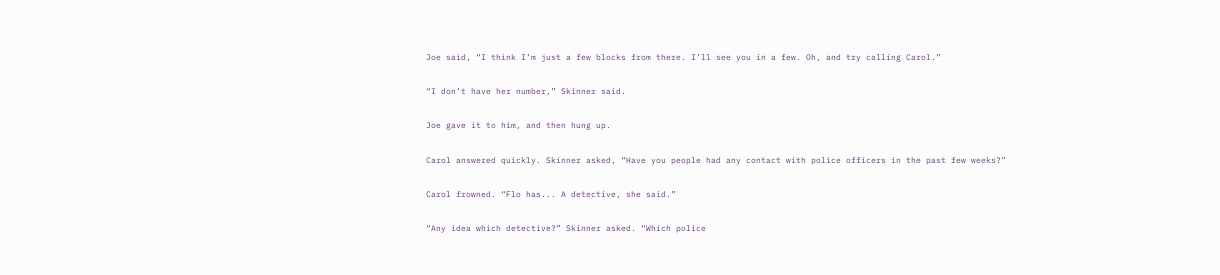Joe said, “I think I’m just a few blocks from there. I’ll see you in a few. Oh, and try calling Carol.”

“I don’t have her number,” Skinner said.

Joe gave it to him, and then hung up.

Carol answered quickly. Skinner asked, “Have you people had any contact with police officers in the past few weeks?”

Carol frowned. “Flo has... A detective, she said.”

“Any idea which detective?” Skinner asked. “Which police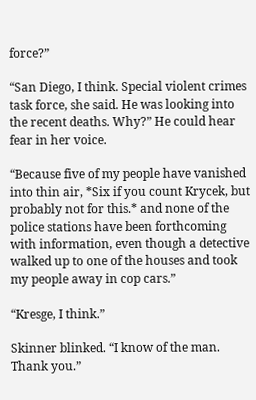force?”

“San Diego, I think. Special violent crimes task force, she said. He was looking into the recent deaths. Why?” He could hear fear in her voice.

“Because five of my people have vanished into thin air, *Six if you count Krycek, but probably not for this.* and none of the police stations have been forthcoming with information, even though a detective walked up to one of the houses and took my people away in cop cars.”

“Kresge, I think.”

Skinner blinked. “I know of the man. Thank you.”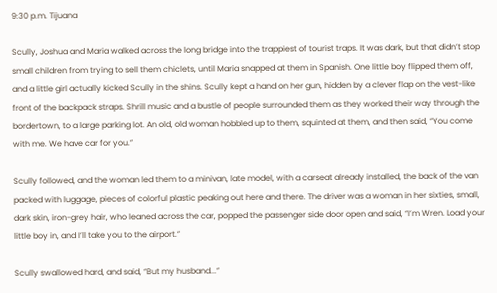9:30 p.m. Tijuana

Scully, Joshua and Maria walked across the long bridge into the trappiest of tourist traps. It was dark, but that didn’t stop small children from trying to sell them chiclets, until Maria snapped at them in Spanish. One little boy flipped them off, and a little girl actually kicked Scully in the shins. Scully kept a hand on her gun, hidden by a clever flap on the vest-like front of the backpack straps. Shrill music and a bustle of people surrounded them as they worked their way through the bordertown, to a large parking lot. An old, old woman hobbled up to them, squinted at them, and then said, “You come with me. We have car for you.”

Scully followed, and the woman led them to a minivan, late model, with a carseat already installed, the back of the van packed with luggage, pieces of colorful plastic peaking out here and there. The driver was a woman in her sixties, small, dark skin, iron-grey hair, who leaned across the car, popped the passenger side door open and said, “I’m Wren. Load your little boy in, and I’ll take you to the airport.”

Scully swallowed hard, and said, “But my husband...”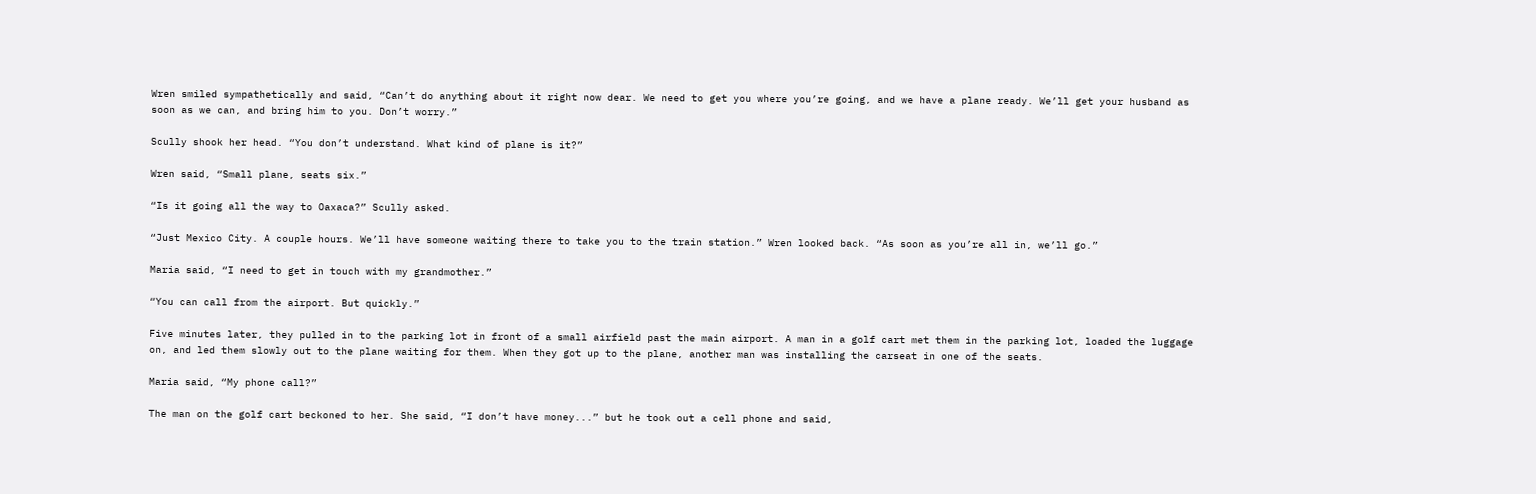Wren smiled sympathetically and said, “Can’t do anything about it right now dear. We need to get you where you’re going, and we have a plane ready. We’ll get your husband as soon as we can, and bring him to you. Don’t worry.”

Scully shook her head. “You don’t understand. What kind of plane is it?”

Wren said, “Small plane, seats six.”

“Is it going all the way to Oaxaca?” Scully asked.

“Just Mexico City. A couple hours. We’ll have someone waiting there to take you to the train station.” Wren looked back. “As soon as you’re all in, we’ll go.”

Maria said, “I need to get in touch with my grandmother.”

“You can call from the airport. But quickly.”

Five minutes later, they pulled in to the parking lot in front of a small airfield past the main airport. A man in a golf cart met them in the parking lot, loaded the luggage on, and led them slowly out to the plane waiting for them. When they got up to the plane, another man was installing the carseat in one of the seats.

Maria said, “My phone call?”

The man on the golf cart beckoned to her. She said, “I don’t have money...” but he took out a cell phone and said,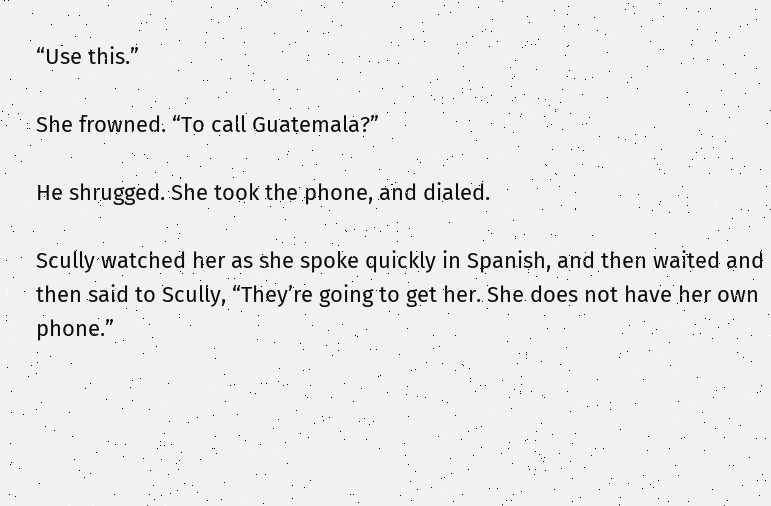“Use this.”

She frowned. “To call Guatemala?”

He shrugged. She took the phone, and dialed.

Scully watched her as she spoke quickly in Spanish, and then waited and then said to Scully, “They’re going to get her. She does not have her own phone.”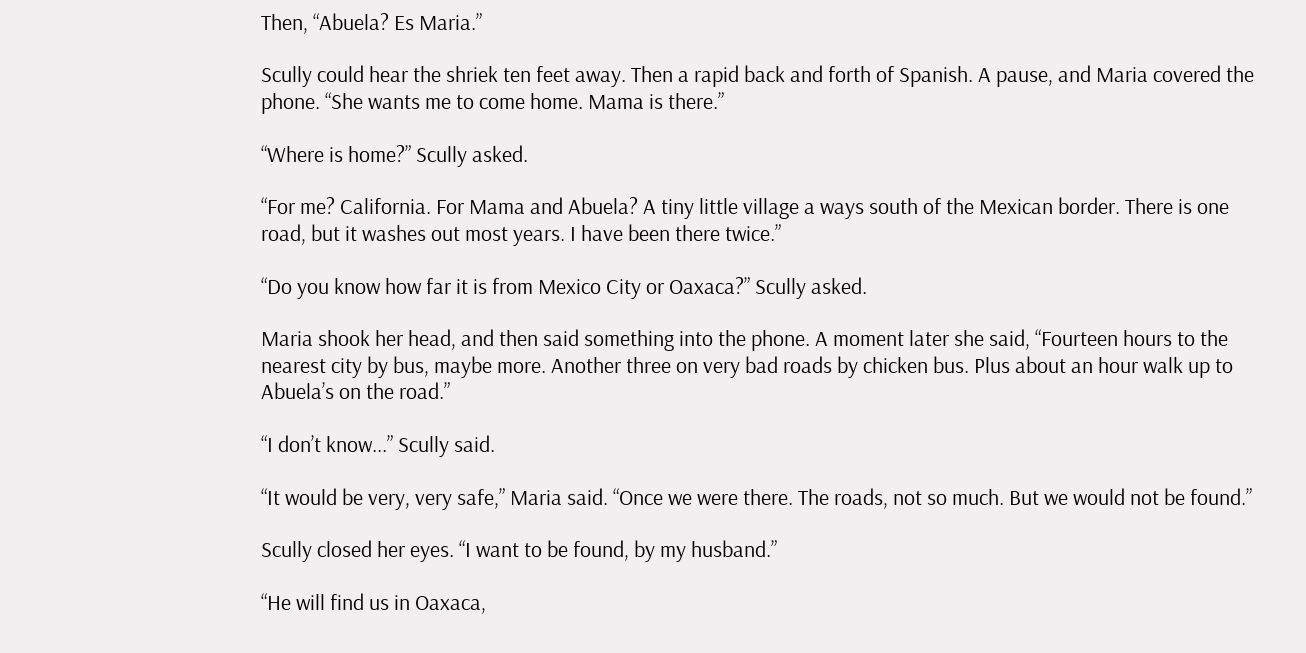Then, “Abuela? Es Maria.”

Scully could hear the shriek ten feet away. Then a rapid back and forth of Spanish. A pause, and Maria covered the phone. “She wants me to come home. Mama is there.”

“Where is home?” Scully asked.

“For me? California. For Mama and Abuela? A tiny little village a ways south of the Mexican border. There is one road, but it washes out most years. I have been there twice.”

“Do you know how far it is from Mexico City or Oaxaca?” Scully asked.

Maria shook her head, and then said something into the phone. A moment later she said, “Fourteen hours to the nearest city by bus, maybe more. Another three on very bad roads by chicken bus. Plus about an hour walk up to Abuela’s on the road.”

“I don’t know...” Scully said.

“It would be very, very safe,” Maria said. “Once we were there. The roads, not so much. But we would not be found.”

Scully closed her eyes. “I want to be found, by my husband.”

“He will find us in Oaxaca,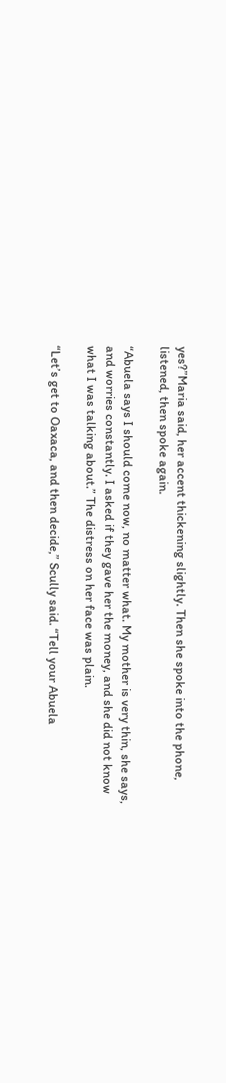yes?”Maria said, her accent thickening slightly. Then she spoke into the phone, listened, then spoke again.

“Abuela says I should come now, no matter what. My mother is very thin, she says, and worries constantly. I asked if they gave her the money, and she did not know what I was talking about.” The distress on her face was plain.

“Let’s get to Oaxaca, and then decide,” Scully said. “Tell your Abuela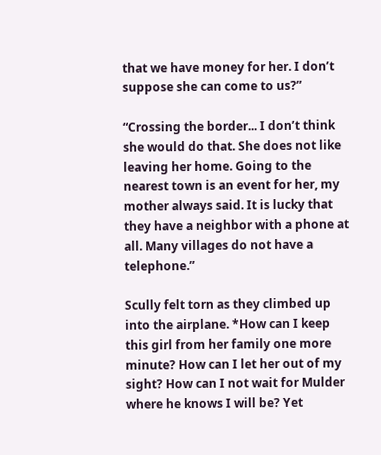that we have money for her. I don’t suppose she can come to us?”

“Crossing the border... I don’t think she would do that. She does not like leaving her home. Going to the nearest town is an event for her, my mother always said. It is lucky that they have a neighbor with a phone at all. Many villages do not have a telephone.”

Scully felt torn as they climbed up into the airplane. *How can I keep this girl from her family one more minute? How can I let her out of my sight? How can I not wait for Mulder where he knows I will be? Yet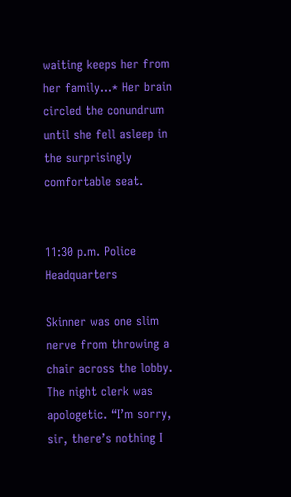waiting keeps her from her family...* Her brain circled the conundrum until she fell asleep in the surprisingly comfortable seat.


11:30 p.m. Police Headquarters

Skinner was one slim nerve from throwing a chair across the lobby. The night clerk was apologetic. “I’m sorry, sir, there’s nothing I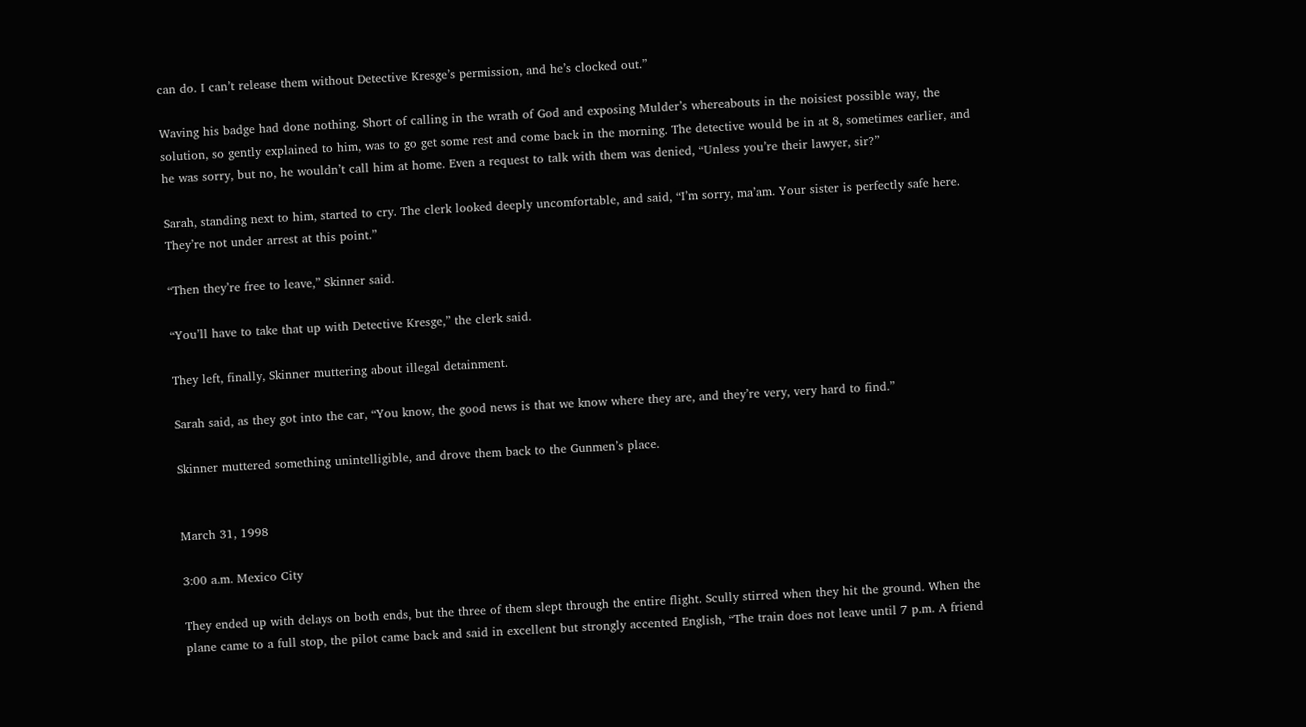can do. I can’t release them without Detective Kresge’s permission, and he’s clocked out.”

Waving his badge had done nothing. Short of calling in the wrath of God and exposing Mulder’s whereabouts in the noisiest possible way, the solution, so gently explained to him, was to go get some rest and come back in the morning. The detective would be in at 8, sometimes earlier, and he was sorry, but no, he wouldn’t call him at home. Even a request to talk with them was denied, “Unless you’re their lawyer, sir?”

Sarah, standing next to him, started to cry. The clerk looked deeply uncomfortable, and said, “I’m sorry, ma’am. Your sister is perfectly safe here. They’re not under arrest at this point.”

“Then they’re free to leave,” Skinner said.

“You’ll have to take that up with Detective Kresge,” the clerk said.

They left, finally, Skinner muttering about illegal detainment.

Sarah said, as they got into the car, “You know, the good news is that we know where they are, and they’re very, very hard to find.”

Skinner muttered something unintelligible, and drove them back to the Gunmen’s place.


March 31, 1998

3:00 a.m. Mexico City

They ended up with delays on both ends, but the three of them slept through the entire flight. Scully stirred when they hit the ground. When the plane came to a full stop, the pilot came back and said in excellent but strongly accented English, “The train does not leave until 7 p.m. A friend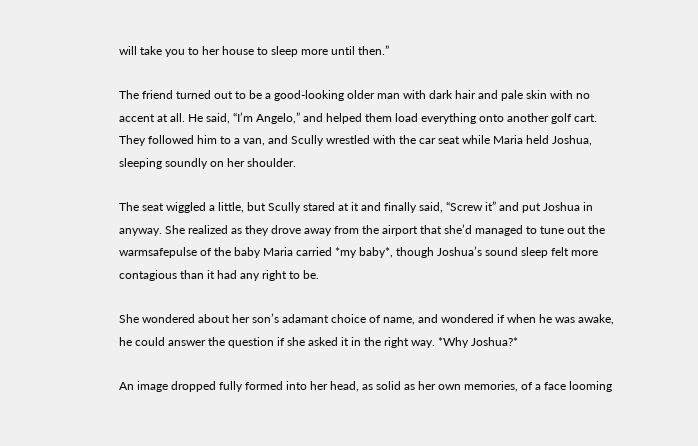will take you to her house to sleep more until then.”

The friend turned out to be a good-looking older man with dark hair and pale skin with no accent at all. He said, “I’m Angelo,” and helped them load everything onto another golf cart. They followed him to a van, and Scully wrestled with the car seat while Maria held Joshua, sleeping soundly on her shoulder.

The seat wiggled a little, but Scully stared at it and finally said, “Screw it” and put Joshua in anyway. She realized as they drove away from the airport that she’d managed to tune out the warmsafepulse of the baby Maria carried *my baby*, though Joshua’s sound sleep felt more contagious than it had any right to be.

She wondered about her son’s adamant choice of name, and wondered if when he was awake, he could answer the question if she asked it in the right way. *Why Joshua?*

An image dropped fully formed into her head, as solid as her own memories, of a face looming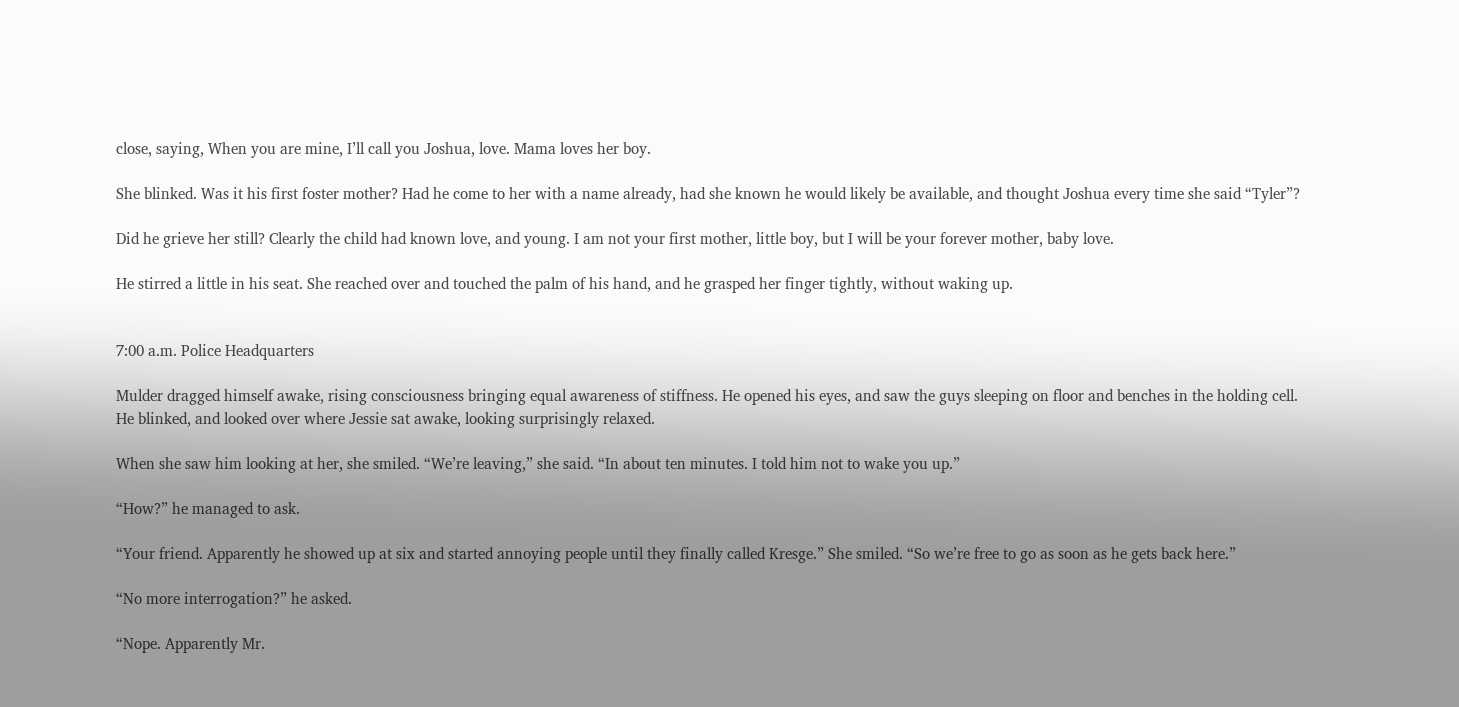close, saying, When you are mine, I’ll call you Joshua, love. Mama loves her boy.

She blinked. Was it his first foster mother? Had he come to her with a name already, had she known he would likely be available, and thought Joshua every time she said “Tyler”?

Did he grieve her still? Clearly the child had known love, and young. I am not your first mother, little boy, but I will be your forever mother, baby love.

He stirred a little in his seat. She reached over and touched the palm of his hand, and he grasped her finger tightly, without waking up.


7:00 a.m. Police Headquarters

Mulder dragged himself awake, rising consciousness bringing equal awareness of stiffness. He opened his eyes, and saw the guys sleeping on floor and benches in the holding cell. He blinked, and looked over where Jessie sat awake, looking surprisingly relaxed.

When she saw him looking at her, she smiled. “We’re leaving,” she said. “In about ten minutes. I told him not to wake you up.”

“How?” he managed to ask.

“Your friend. Apparently he showed up at six and started annoying people until they finally called Kresge.” She smiled. “So we’re free to go as soon as he gets back here.”

“No more interrogation?” he asked.

“Nope. Apparently Mr.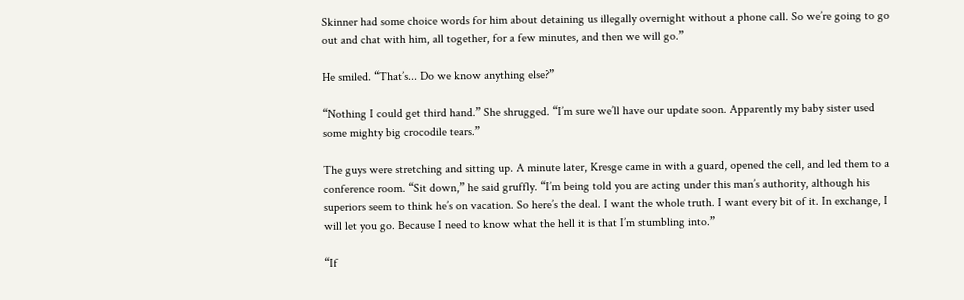Skinner had some choice words for him about detaining us illegally overnight without a phone call. So we’re going to go out and chat with him, all together, for a few minutes, and then we will go.”

He smiled. “That’s... Do we know anything else?”

“Nothing I could get third hand.” She shrugged. “I’m sure we’ll have our update soon. Apparently my baby sister used some mighty big crocodile tears.”

The guys were stretching and sitting up. A minute later, Kresge came in with a guard, opened the cell, and led them to a conference room. “Sit down,” he said gruffly. “I’m being told you are acting under this man’s authority, although his superiors seem to think he’s on vacation. So here’s the deal. I want the whole truth. I want every bit of it. In exchange, I will let you go. Because I need to know what the hell it is that I’m stumbling into.”

“If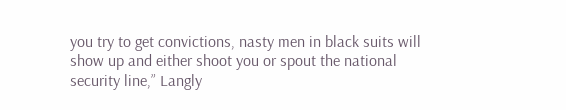you try to get convictions, nasty men in black suits will show up and either shoot you or spout the national security line,” Langly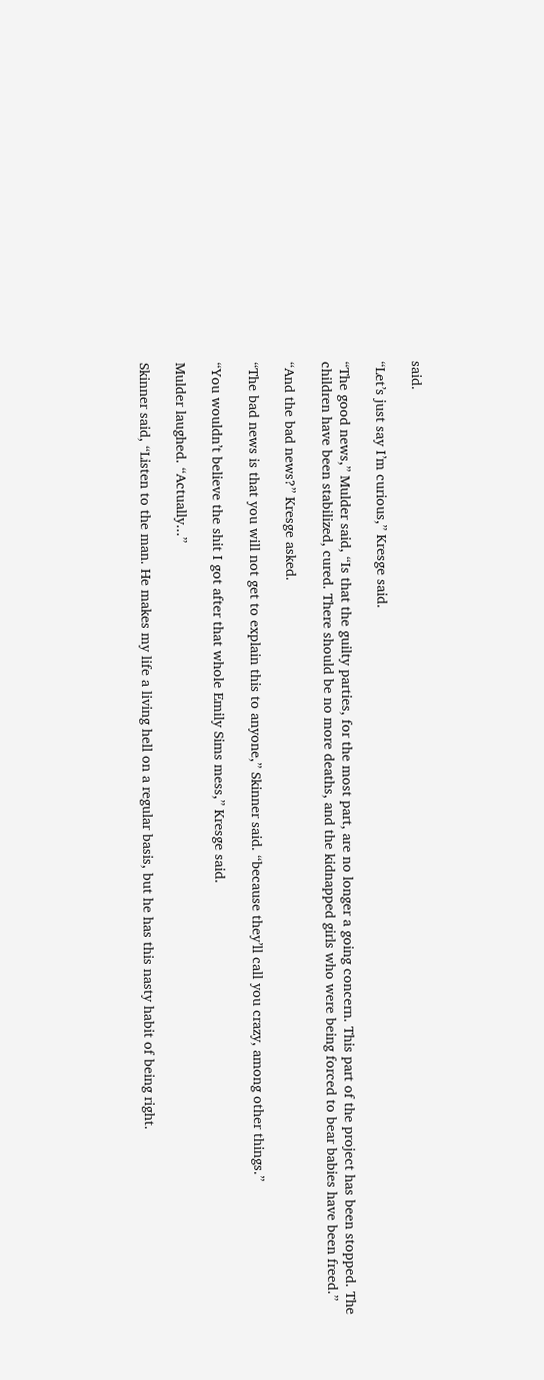said.

“Let’s just say I’m curious,” Kresge said.

“The good news,” Mulder said, “Is that the guilty parties, for the most part, are no longer a going concern. This part of the project has been stopped. The children have been stabilized, cured. There should be no more deaths, and the kidnapped girls who were being forced to bear babies have been freed.”

“And the bad news?” Kresge asked.

“The bad news is that you will not get to explain this to anyone,” Skinner said. “because they’ll call you crazy, among other things.”

“You wouldn’t believe the shit I got after that whole Emily Sims mess,” Kresge said.

Mulder laughed. “Actually...”

Skinner said, “Listen to the man. He makes my life a living hell on a regular basis, but he has this nasty habit of being right.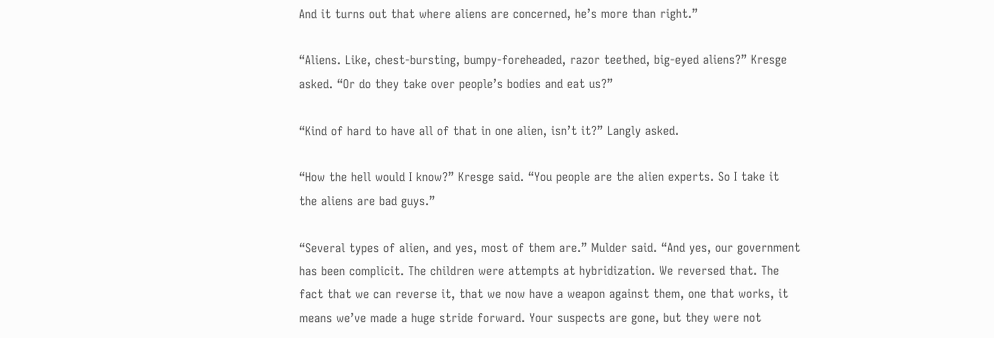And it turns out that where aliens are concerned, he’s more than right.”

“Aliens. Like, chest-bursting, bumpy-foreheaded, razor teethed, big-eyed aliens?” Kresge asked. “Or do they take over people’s bodies and eat us?”

“Kind of hard to have all of that in one alien, isn’t it?” Langly asked.

“How the hell would I know?” Kresge said. “You people are the alien experts. So I take it the aliens are bad guys.”

“Several types of alien, and yes, most of them are.” Mulder said. “And yes, our government has been complicit. The children were attempts at hybridization. We reversed that. The fact that we can reverse it, that we now have a weapon against them, one that works, it means we’ve made a huge stride forward. Your suspects are gone, but they were not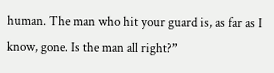human. The man who hit your guard is, as far as I know, gone. Is the man all right?”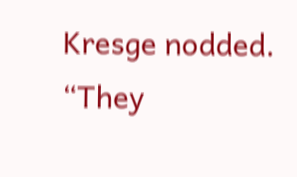Kresge nodded. “They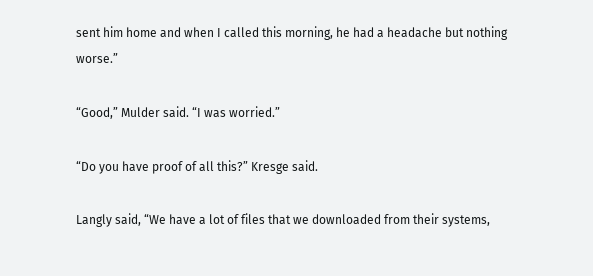sent him home and when I called this morning, he had a headache but nothing worse.”

“Good,” Mulder said. “I was worried.”

“Do you have proof of all this?” Kresge said.

Langly said, “We have a lot of files that we downloaded from their systems,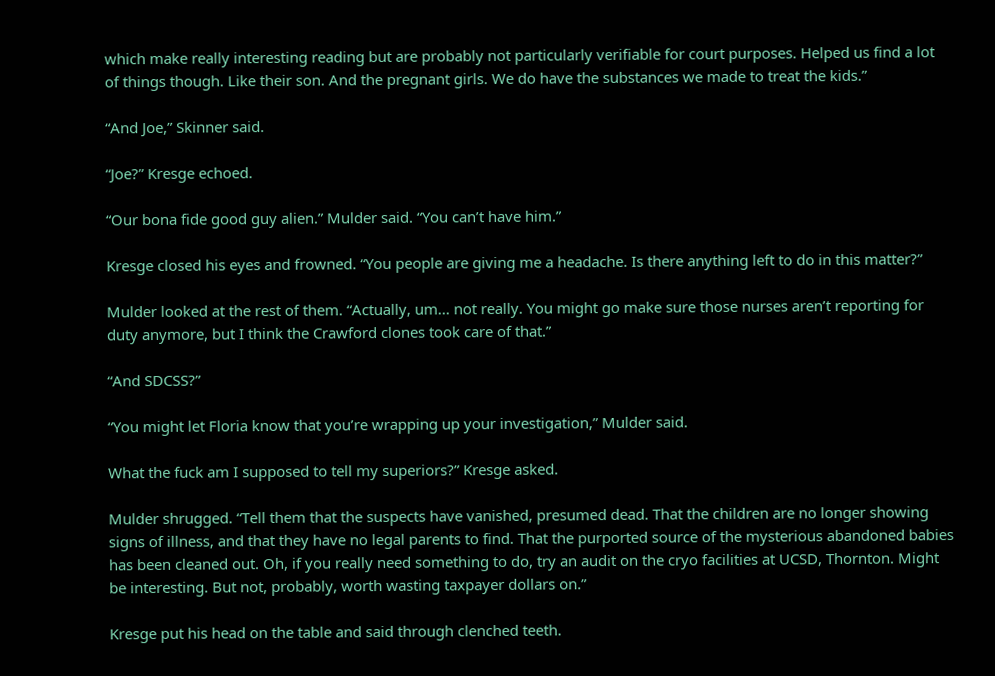which make really interesting reading but are probably not particularly verifiable for court purposes. Helped us find a lot of things though. Like their son. And the pregnant girls. We do have the substances we made to treat the kids.”

“And Joe,” Skinner said.

“Joe?” Kresge echoed.

“Our bona fide good guy alien.” Mulder said. “You can’t have him.”

Kresge closed his eyes and frowned. “You people are giving me a headache. Is there anything left to do in this matter?”

Mulder looked at the rest of them. “Actually, um... not really. You might go make sure those nurses aren’t reporting for duty anymore, but I think the Crawford clones took care of that.”

“And SDCSS?”

“You might let Floria know that you’re wrapping up your investigation,” Mulder said.

What the fuck am I supposed to tell my superiors?” Kresge asked.

Mulder shrugged. “Tell them that the suspects have vanished, presumed dead. That the children are no longer showing signs of illness, and that they have no legal parents to find. That the purported source of the mysterious abandoned babies has been cleaned out. Oh, if you really need something to do, try an audit on the cryo facilities at UCSD, Thornton. Might be interesting. But not, probably, worth wasting taxpayer dollars on.”

Kresge put his head on the table and said through clenched teeth.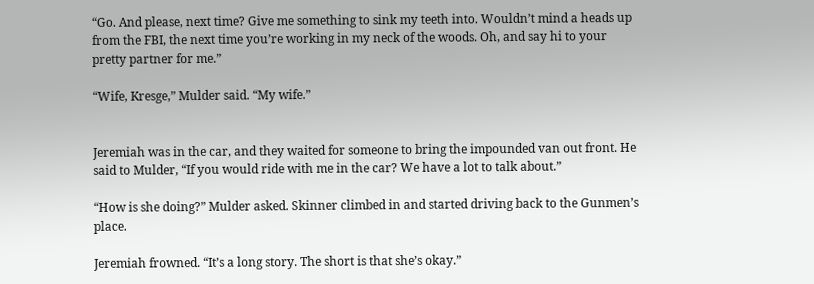“Go. And please, next time? Give me something to sink my teeth into. Wouldn’t mind a heads up from the FBI, the next time you’re working in my neck of the woods. Oh, and say hi to your pretty partner for me.”

“Wife, Kresge,” Mulder said. “My wife.”


Jeremiah was in the car, and they waited for someone to bring the impounded van out front. He said to Mulder, “If you would ride with me in the car? We have a lot to talk about.”

“How is she doing?” Mulder asked. Skinner climbed in and started driving back to the Gunmen’s place.

Jeremiah frowned. “It’s a long story. The short is that she’s okay.”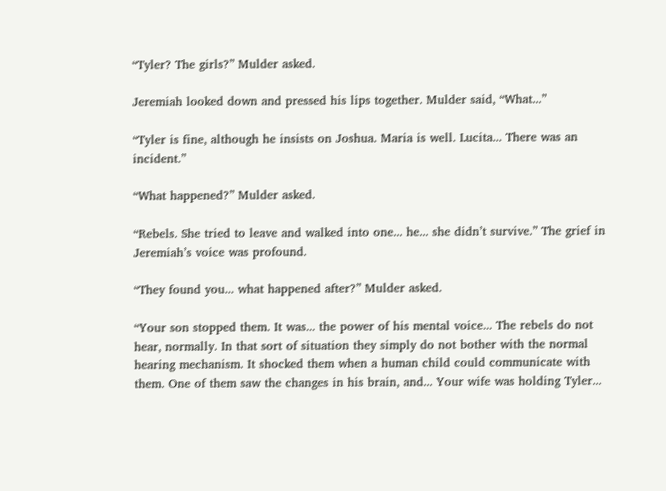“Tyler? The girls?” Mulder asked.

Jeremiah looked down and pressed his lips together. Mulder said, “What...”

“Tyler is fine, although he insists on Joshua. Maria is well. Lucita... There was an incident.”

“What happened?” Mulder asked.

“Rebels. She tried to leave and walked into one... he... she didn’t survive.” The grief in Jeremiah’s voice was profound.

“They found you... what happened after?” Mulder asked.

“Your son stopped them. It was... the power of his mental voice... The rebels do not hear, normally. In that sort of situation they simply do not bother with the normal hearing mechanism. It shocked them when a human child could communicate with them. One of them saw the changes in his brain, and... Your wife was holding Tyler...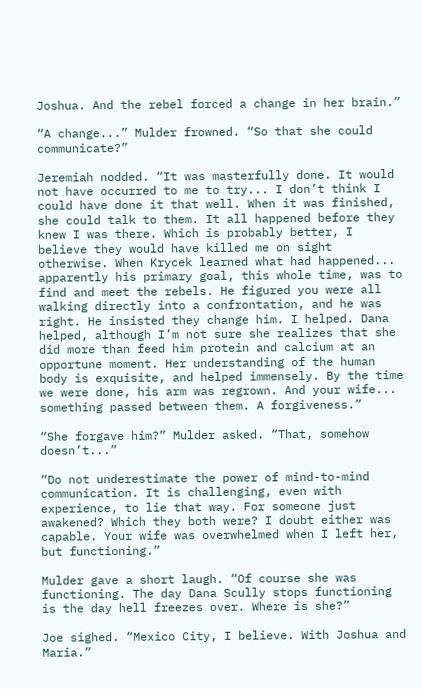Joshua. And the rebel forced a change in her brain.”

“A change...” Mulder frowned. “So that she could communicate?”

Jeremiah nodded. “It was masterfully done. It would not have occurred to me to try... I don’t think I could have done it that well. When it was finished, she could talk to them. It all happened before they knew I was there. Which is probably better, I believe they would have killed me on sight otherwise. When Krycek learned what had happened... apparently his primary goal, this whole time, was to find and meet the rebels. He figured you were all walking directly into a confrontation, and he was right. He insisted they change him. I helped. Dana helped, although I’m not sure she realizes that she did more than feed him protein and calcium at an opportune moment. Her understanding of the human body is exquisite, and helped immensely. By the time we were done, his arm was regrown. And your wife... something passed between them. A forgiveness.”

“She forgave him?” Mulder asked. “That, somehow doesn’t...”

“Do not underestimate the power of mind-to-mind communication. It is challenging, even with experience, to lie that way. For someone just awakened? Which they both were? I doubt either was capable. Your wife was overwhelmed when I left her, but functioning.”

Mulder gave a short laugh. “Of course she was functioning. The day Dana Scully stops functioning is the day hell freezes over. Where is she?”

Joe sighed. “Mexico City, I believe. With Joshua and Maria.”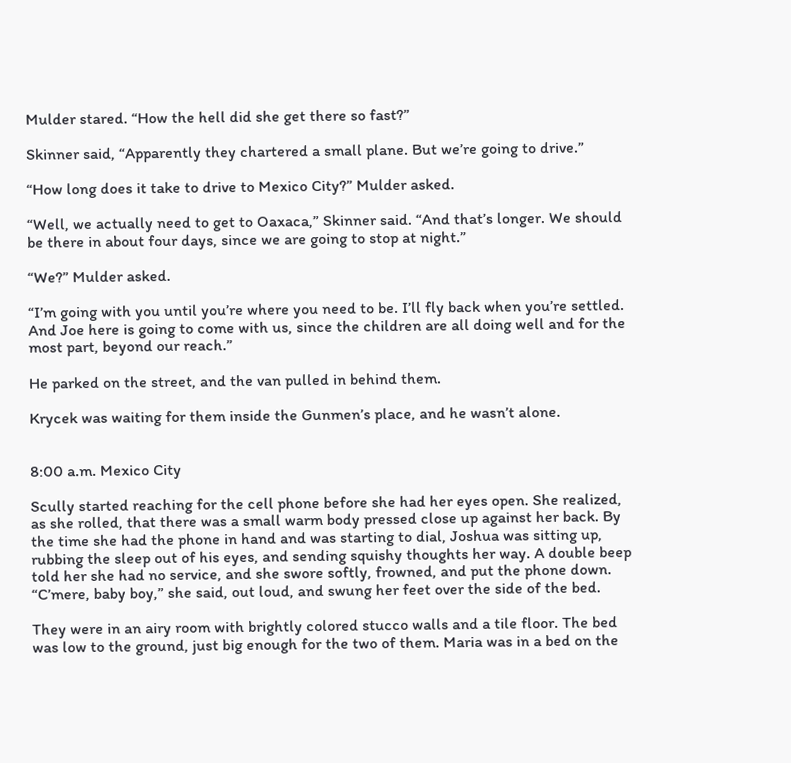Mulder stared. “How the hell did she get there so fast?”

Skinner said, “Apparently they chartered a small plane. But we’re going to drive.”

“How long does it take to drive to Mexico City?” Mulder asked.

“Well, we actually need to get to Oaxaca,” Skinner said. “And that’s longer. We should be there in about four days, since we are going to stop at night.”

“We?” Mulder asked.

“I’m going with you until you’re where you need to be. I’ll fly back when you’re settled. And Joe here is going to come with us, since the children are all doing well and for the most part, beyond our reach.”

He parked on the street, and the van pulled in behind them.

Krycek was waiting for them inside the Gunmen’s place, and he wasn’t alone.


8:00 a.m. Mexico City

Scully started reaching for the cell phone before she had her eyes open. She realized, as she rolled, that there was a small warm body pressed close up against her back. By the time she had the phone in hand and was starting to dial, Joshua was sitting up, rubbing the sleep out of his eyes, and sending squishy thoughts her way. A double beep told her she had no service, and she swore softly, frowned, and put the phone down. “C’mere, baby boy,” she said, out loud, and swung her feet over the side of the bed.

They were in an airy room with brightly colored stucco walls and a tile floor. The bed was low to the ground, just big enough for the two of them. Maria was in a bed on the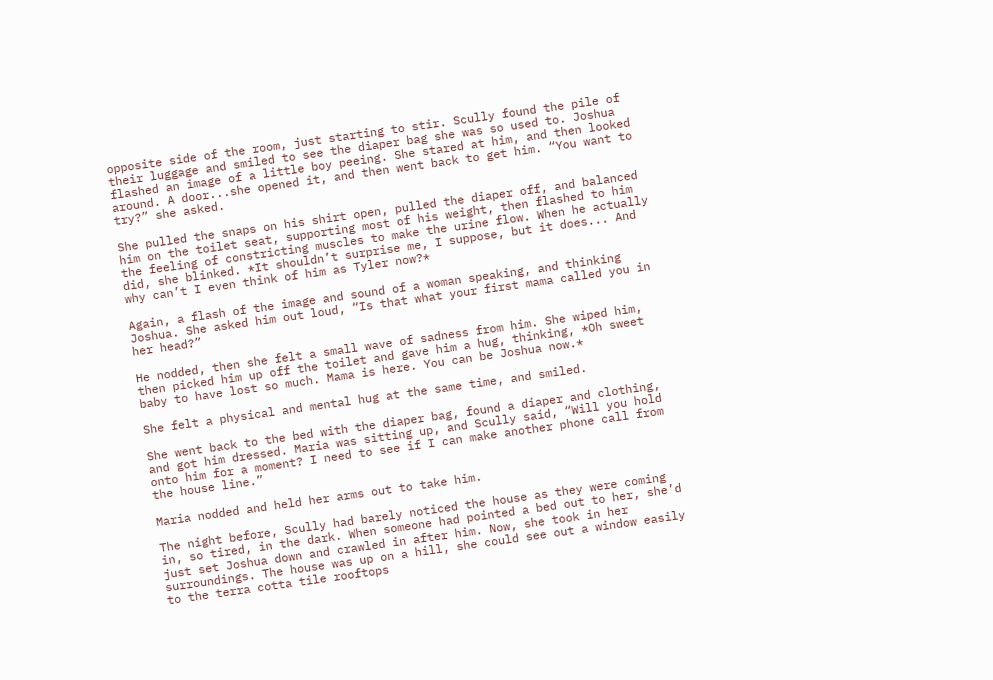opposite side of the room, just starting to stir. Scully found the pile of their luggage and smiled to see the diaper bag she was so used to. Joshua flashed an image of a little boy peeing. She stared at him, and then looked around. A door...she opened it, and then went back to get him. “You want to try?” she asked.

She pulled the snaps on his shirt open, pulled the diaper off, and balanced him on the toilet seat, supporting most of his weight, then flashed to him the feeling of constricting muscles to make the urine flow. When he actually did, she blinked. *It shouldn’t surprise me, I suppose, but it does... And why can’t I even think of him as Tyler now?*

Again, a flash of the image and sound of a woman speaking, and thinking Joshua. She asked him out loud, “Is that what your first mama called you in her head?”

He nodded, then she felt a small wave of sadness from him. She wiped him, then picked him up off the toilet and gave him a hug, thinking, *Oh sweet baby to have lost so much. Mama is here. You can be Joshua now.*

She felt a physical and mental hug at the same time, and smiled.

She went back to the bed with the diaper bag, found a diaper and clothing, and got him dressed. Maria was sitting up, and Scully said, “Will you hold onto him for a moment? I need to see if I can make another phone call from the house line.”

Maria nodded and held her arms out to take him.

The night before, Scully had barely noticed the house as they were coming in, so tired, in the dark. When someone had pointed a bed out to her, she’d just set Joshua down and crawled in after him. Now, she took in her surroundings. The house was up on a hill, she could see out a window easily to the terra cotta tile rooftops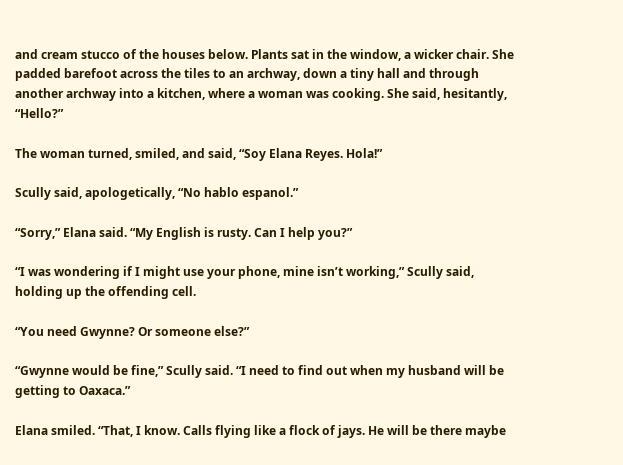and cream stucco of the houses below. Plants sat in the window, a wicker chair. She padded barefoot across the tiles to an archway, down a tiny hall and through another archway into a kitchen, where a woman was cooking. She said, hesitantly, “Hello?”

The woman turned, smiled, and said, “Soy Elana Reyes. Hola!”

Scully said, apologetically, “No hablo espanol.”

“Sorry,” Elana said. “My English is rusty. Can I help you?”

“I was wondering if I might use your phone, mine isn’t working,” Scully said, holding up the offending cell.

“You need Gwynne? Or someone else?”

“Gwynne would be fine,” Scully said. “I need to find out when my husband will be getting to Oaxaca.”

Elana smiled. “That, I know. Calls flying like a flock of jays. He will be there maybe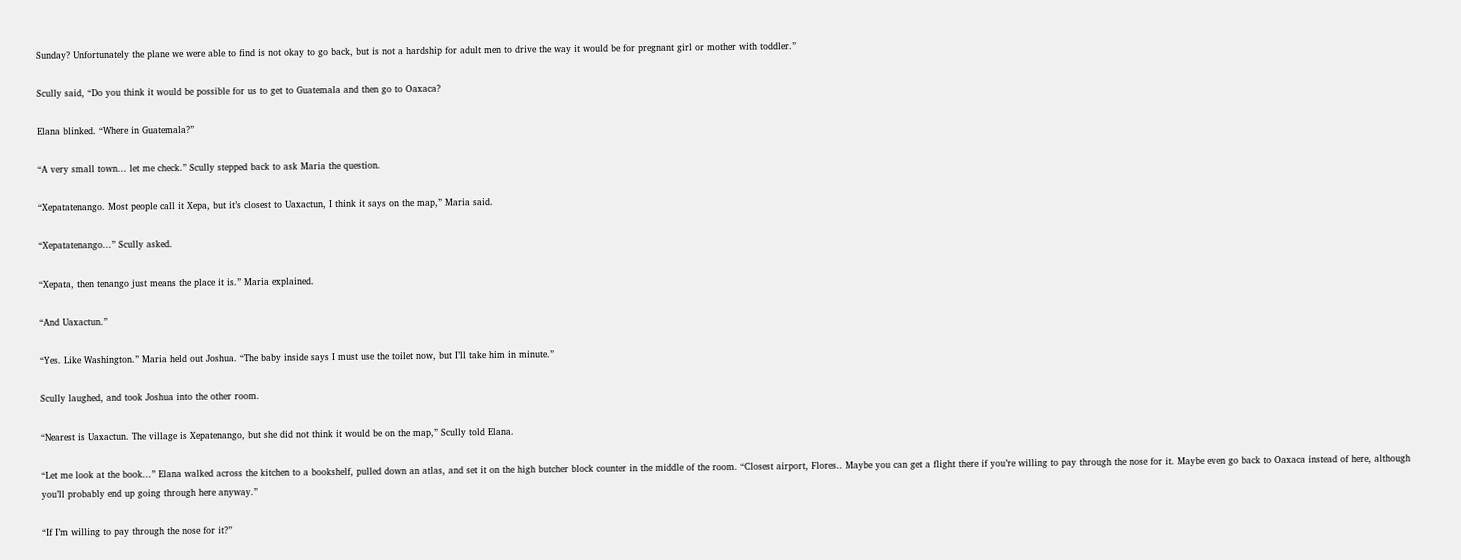Sunday? Unfortunately the plane we were able to find is not okay to go back, but is not a hardship for adult men to drive the way it would be for pregnant girl or mother with toddler.”

Scully said, “Do you think it would be possible for us to get to Guatemala and then go to Oaxaca?

Elana blinked. “Where in Guatemala?”

“A very small town... let me check.” Scully stepped back to ask Maria the question.

“Xepatatenango. Most people call it Xepa, but it’s closest to Uaxactun, I think it says on the map,” Maria said.

“Xepatatenango...” Scully asked.

“Xepata, then tenango just means the place it is.” Maria explained.

“And Uaxactun.”

“Yes. Like Washington.” Maria held out Joshua. “The baby inside says I must use the toilet now, but I’ll take him in minute.”

Scully laughed, and took Joshua into the other room.

“Nearest is Uaxactun. The village is Xepatenango, but she did not think it would be on the map,” Scully told Elana.

“Let me look at the book...” Elana walked across the kitchen to a bookshelf, pulled down an atlas, and set it on the high butcher block counter in the middle of the room. “Closest airport, Flores.. Maybe you can get a flight there if you’re willing to pay through the nose for it. Maybe even go back to Oaxaca instead of here, although you’ll probably end up going through here anyway.”

“If I’m willing to pay through the nose for it?”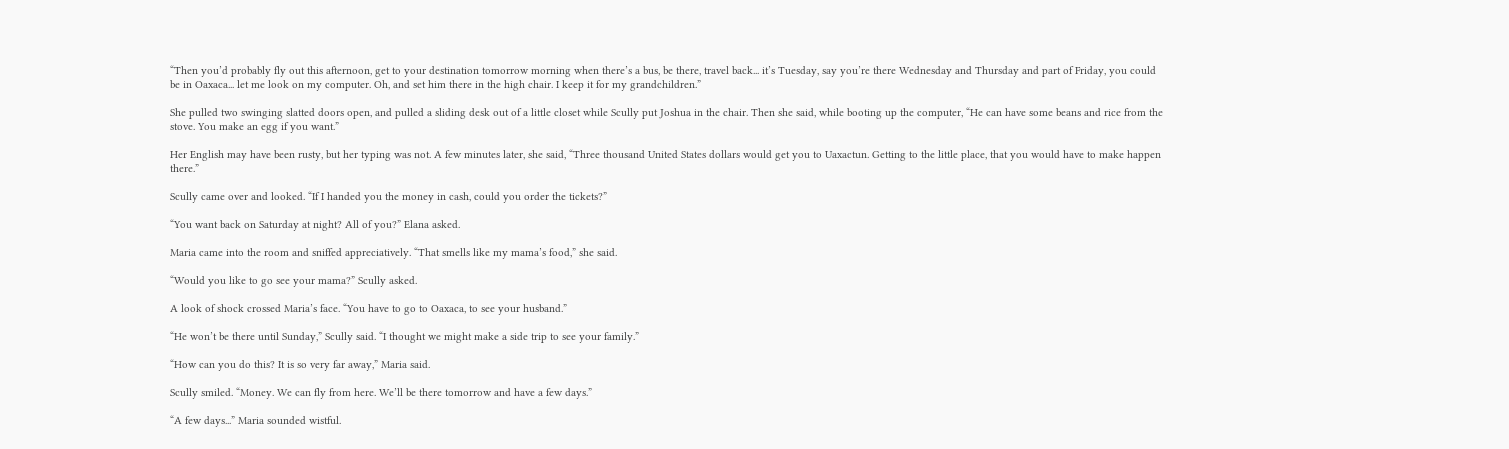“Then you’d probably fly out this afternoon, get to your destination tomorrow morning when there’s a bus, be there, travel back... it’s Tuesday, say you’re there Wednesday and Thursday and part of Friday, you could be in Oaxaca... let me look on my computer. Oh, and set him there in the high chair. I keep it for my grandchildren.”

She pulled two swinging slatted doors open, and pulled a sliding desk out of a little closet while Scully put Joshua in the chair. Then she said, while booting up the computer, “He can have some beans and rice from the stove. You make an egg if you want.”

Her English may have been rusty, but her typing was not. A few minutes later, she said, “Three thousand United States dollars would get you to Uaxactun. Getting to the little place, that you would have to make happen there.”

Scully came over and looked. “If I handed you the money in cash, could you order the tickets?”

“You want back on Saturday at night? All of you?” Elana asked.

Maria came into the room and sniffed appreciatively. “That smells like my mama’s food,” she said.

“Would you like to go see your mama?” Scully asked.

A look of shock crossed Maria’s face. “You have to go to Oaxaca, to see your husband.”

“He won’t be there until Sunday,” Scully said. “I thought we might make a side trip to see your family.”

“How can you do this? It is so very far away,” Maria said.

Scully smiled. “Money. We can fly from here. We’ll be there tomorrow and have a few days.”

“A few days...” Maria sounded wistful.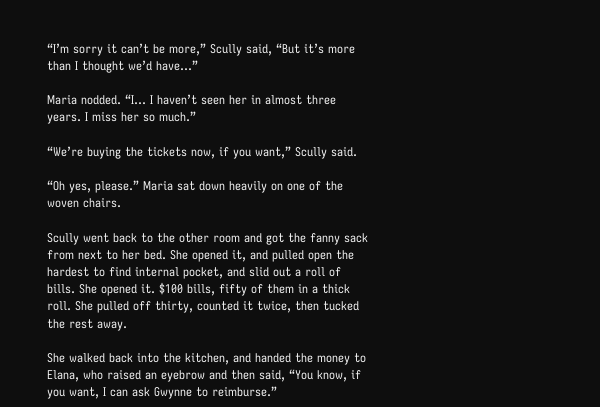“I’m sorry it can’t be more,” Scully said, “But it’s more than I thought we’d have...”

Maria nodded. “I... I haven’t seen her in almost three years. I miss her so much.”

“We’re buying the tickets now, if you want,” Scully said.

“Oh yes, please.” Maria sat down heavily on one of the woven chairs.

Scully went back to the other room and got the fanny sack from next to her bed. She opened it, and pulled open the hardest to find internal pocket, and slid out a roll of bills. She opened it. $100 bills, fifty of them in a thick roll. She pulled off thirty, counted it twice, then tucked the rest away.

She walked back into the kitchen, and handed the money to Elana, who raised an eyebrow and then said, “You know, if you want, I can ask Gwynne to reimburse.”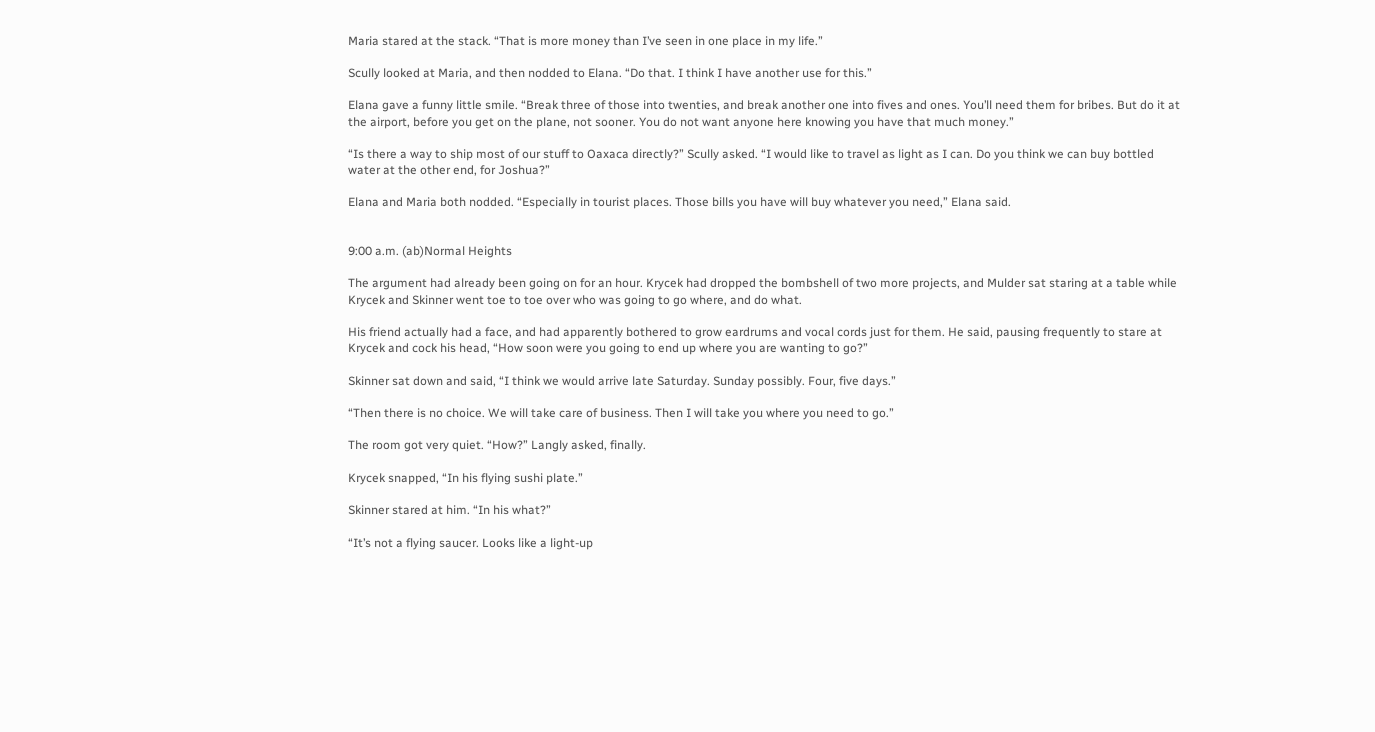Maria stared at the stack. “That is more money than I’ve seen in one place in my life.”

Scully looked at Maria, and then nodded to Elana. “Do that. I think I have another use for this.”

Elana gave a funny little smile. “Break three of those into twenties, and break another one into fives and ones. You’ll need them for bribes. But do it at the airport, before you get on the plane, not sooner. You do not want anyone here knowing you have that much money.”

“Is there a way to ship most of our stuff to Oaxaca directly?” Scully asked. “I would like to travel as light as I can. Do you think we can buy bottled water at the other end, for Joshua?”

Elana and Maria both nodded. “Especially in tourist places. Those bills you have will buy whatever you need,” Elana said.


9:00 a.m. (ab)Normal Heights

The argument had already been going on for an hour. Krycek had dropped the bombshell of two more projects, and Mulder sat staring at a table while Krycek and Skinner went toe to toe over who was going to go where, and do what.

His friend actually had a face, and had apparently bothered to grow eardrums and vocal cords just for them. He said, pausing frequently to stare at Krycek and cock his head, “How soon were you going to end up where you are wanting to go?”

Skinner sat down and said, “I think we would arrive late Saturday. Sunday possibly. Four, five days.”

“Then there is no choice. We will take care of business. Then I will take you where you need to go.”

The room got very quiet. “How?” Langly asked, finally.

Krycek snapped, “In his flying sushi plate.”

Skinner stared at him. “In his what?”

“It’s not a flying saucer. Looks like a light-up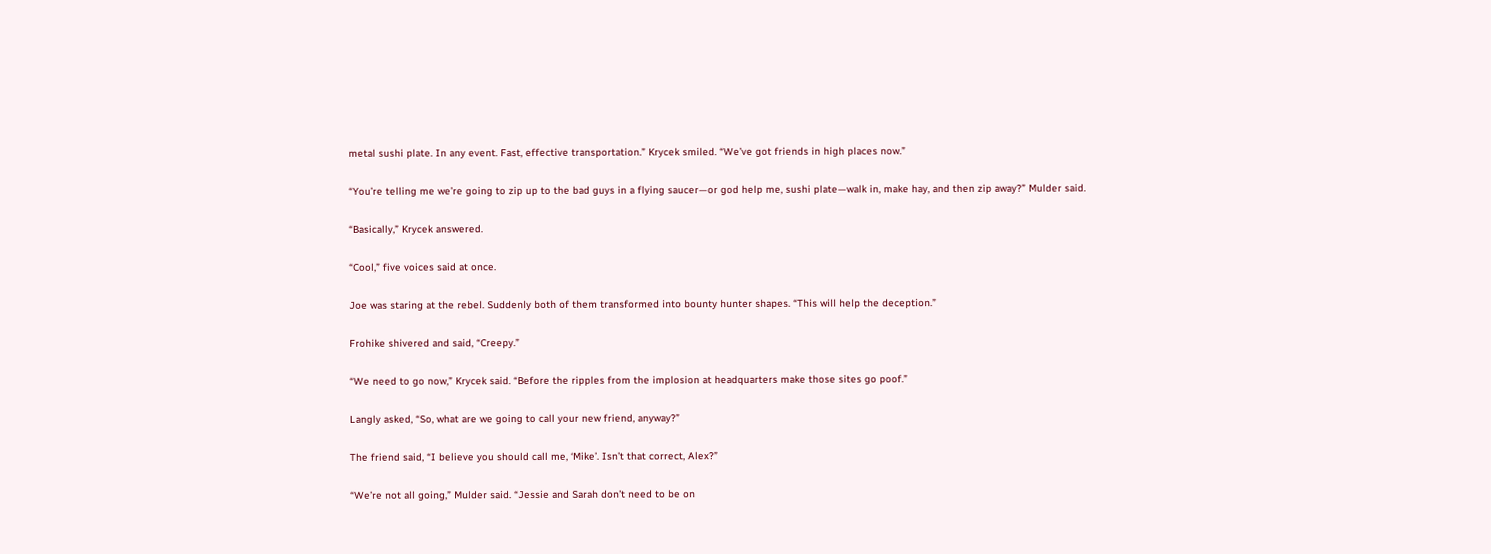metal sushi plate. In any event. Fast, effective transportation.” Krycek smiled. “We’ve got friends in high places now.”

“You’re telling me we’re going to zip up to the bad guys in a flying saucer—or god help me, sushi plate—walk in, make hay, and then zip away?” Mulder said.

“Basically,” Krycek answered.

“Cool,” five voices said at once.

Joe was staring at the rebel. Suddenly both of them transformed into bounty hunter shapes. “This will help the deception.”

Frohike shivered and said, “Creepy.”

“We need to go now,” Krycek said. “Before the ripples from the implosion at headquarters make those sites go poof.”

Langly asked, “So, what are we going to call your new friend, anyway?”

The friend said, “I believe you should call me, ‘Mike’. Isn’t that correct, Alex?”

“We’re not all going,” Mulder said. “Jessie and Sarah don’t need to be on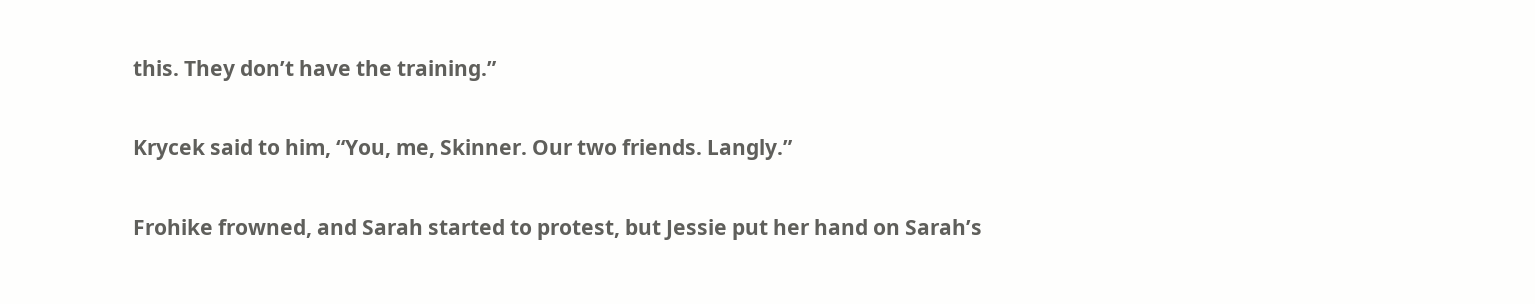this. They don’t have the training.”

Krycek said to him, “You, me, Skinner. Our two friends. Langly.”

Frohike frowned, and Sarah started to protest, but Jessie put her hand on Sarah’s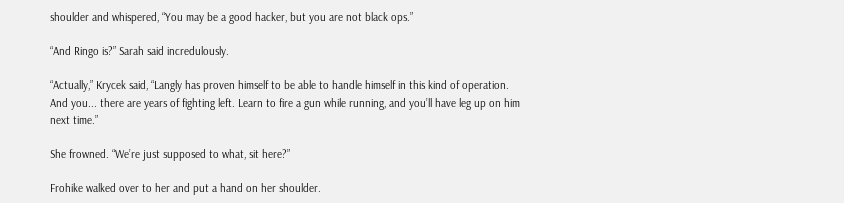shoulder and whispered, “You may be a good hacker, but you are not black ops.”

“And Ringo is?” Sarah said incredulously.

“Actually,” Krycek said, “Langly has proven himself to be able to handle himself in this kind of operation. And you... there are years of fighting left. Learn to fire a gun while running, and you’ll have leg up on him next time.”

She frowned. “We’re just supposed to what, sit here?”

Frohike walked over to her and put a hand on her shoulder.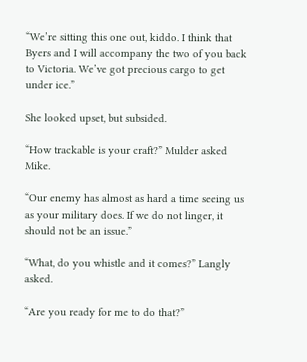“We’re sitting this one out, kiddo. I think that Byers and I will accompany the two of you back to Victoria. We’ve got precious cargo to get under ice.”

She looked upset, but subsided.

“How trackable is your craft?” Mulder asked Mike.

“Our enemy has almost as hard a time seeing us as your military does. If we do not linger, it should not be an issue.”

“What, do you whistle and it comes?” Langly asked.

“Are you ready for me to do that?”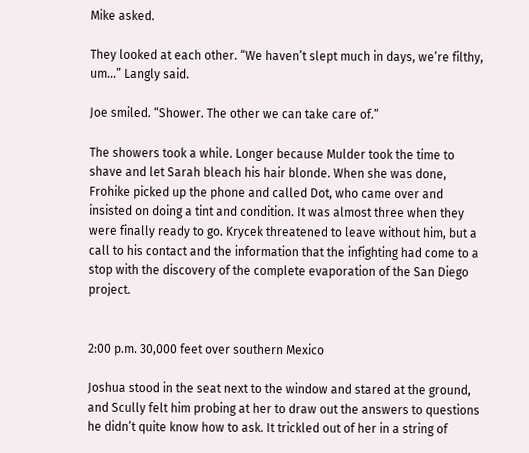Mike asked.

They looked at each other. “We haven’t slept much in days, we’re filthy, um...” Langly said.

Joe smiled. “Shower. The other we can take care of.”

The showers took a while. Longer because Mulder took the time to shave and let Sarah bleach his hair blonde. When she was done, Frohike picked up the phone and called Dot, who came over and insisted on doing a tint and condition. It was almost three when they were finally ready to go. Krycek threatened to leave without him, but a call to his contact and the information that the infighting had come to a stop with the discovery of the complete evaporation of the San Diego project.


2:00 p.m. 30,000 feet over southern Mexico

Joshua stood in the seat next to the window and stared at the ground, and Scully felt him probing at her to draw out the answers to questions he didn’t quite know how to ask. It trickled out of her in a string of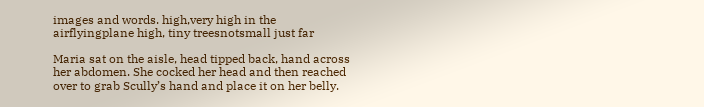images and words. high,very high in the airflyingplane high, tiny treesnotsmall just far

Maria sat on the aisle, head tipped back, hand across her abdomen. She cocked her head and then reached over to grab Scully’s hand and place it on her belly.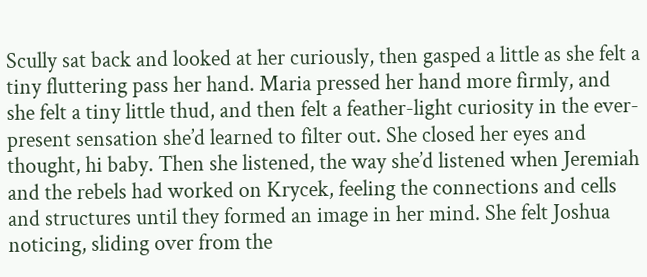Scully sat back and looked at her curiously, then gasped a little as she felt a tiny fluttering pass her hand. Maria pressed her hand more firmly, and she felt a tiny little thud, and then felt a feather-light curiosity in the ever-present sensation she’d learned to filter out. She closed her eyes and thought, hi baby. Then she listened, the way she’d listened when Jeremiah and the rebels had worked on Krycek, feeling the connections and cells and structures until they formed an image in her mind. She felt Joshua noticing, sliding over from the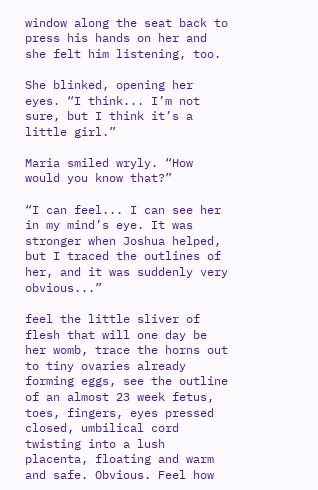window along the seat back to press his hands on her and she felt him listening, too.

She blinked, opening her eyes. “I think... I’m not sure, but I think it’s a little girl.”

Maria smiled wryly. “How would you know that?”

“I can feel... I can see her in my mind’s eye. It was stronger when Joshua helped, but I traced the outlines of her, and it was suddenly very obvious...”

feel the little sliver of flesh that will one day be her womb, trace the horns out to tiny ovaries already forming eggs, see the outline of an almost 23 week fetus, toes, fingers, eyes pressed closed, umbilical cord twisting into a lush placenta, floating and warm and safe. Obvious. Feel how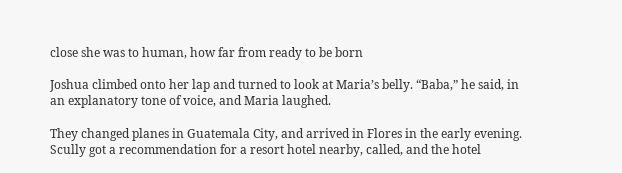close she was to human, how far from ready to be born

Joshua climbed onto her lap and turned to look at Maria’s belly. “Baba,” he said, in an explanatory tone of voice, and Maria laughed.

They changed planes in Guatemala City, and arrived in Flores in the early evening. Scully got a recommendation for a resort hotel nearby, called, and the hotel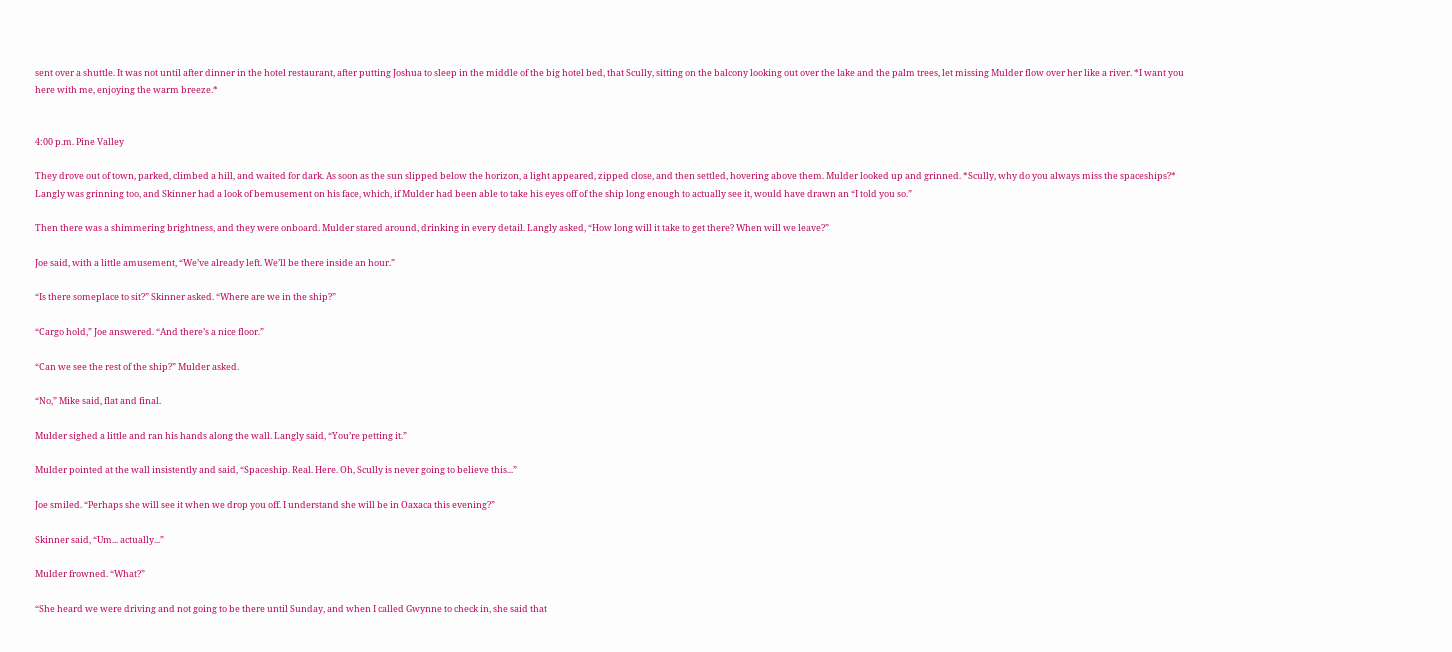sent over a shuttle. It was not until after dinner in the hotel restaurant, after putting Joshua to sleep in the middle of the big hotel bed, that Scully, sitting on the balcony looking out over the lake and the palm trees, let missing Mulder flow over her like a river. *I want you here with me, enjoying the warm breeze.*


4:00 p.m. Pine Valley

They drove out of town, parked, climbed a hill, and waited for dark. As soon as the sun slipped below the horizon, a light appeared, zipped close, and then settled, hovering above them. Mulder looked up and grinned. *Scully, why do you always miss the spaceships?* Langly was grinning too, and Skinner had a look of bemusement on his face, which, if Mulder had been able to take his eyes off of the ship long enough to actually see it, would have drawn an “I told you so.”

Then there was a shimmering brightness, and they were onboard. Mulder stared around, drinking in every detail. Langly asked, “How long will it take to get there? When will we leave?”

Joe said, with a little amusement, “We’ve already left. We’ll be there inside an hour.”

“Is there someplace to sit?” Skinner asked. “Where are we in the ship?”

“Cargo hold,” Joe answered. “And there’s a nice floor.”

“Can we see the rest of the ship?” Mulder asked.

“No,” Mike said, flat and final.

Mulder sighed a little and ran his hands along the wall. Langly said, “You’re petting it.”

Mulder pointed at the wall insistently and said, “Spaceship. Real. Here. Oh, Scully is never going to believe this...”

Joe smiled. “Perhaps she will see it when we drop you off. I understand she will be in Oaxaca this evening?”

Skinner said, “Um... actually...”

Mulder frowned. “What?”

“She heard we were driving and not going to be there until Sunday, and when I called Gwynne to check in, she said that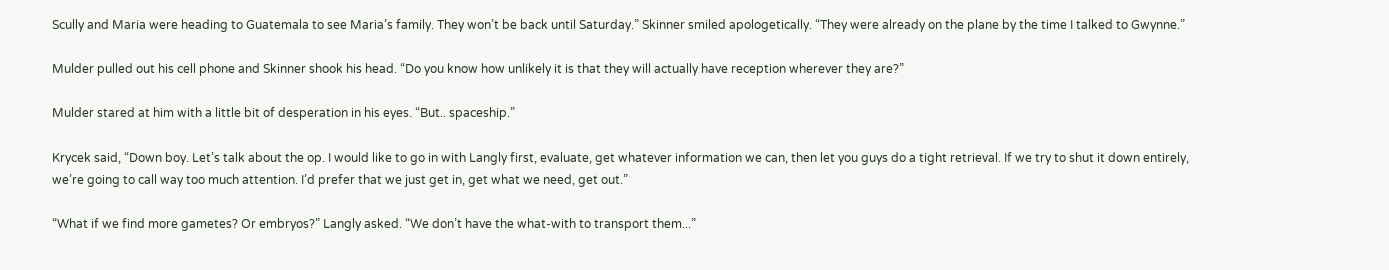Scully and Maria were heading to Guatemala to see Maria’s family. They won’t be back until Saturday.” Skinner smiled apologetically. “They were already on the plane by the time I talked to Gwynne.”

Mulder pulled out his cell phone and Skinner shook his head. “Do you know how unlikely it is that they will actually have reception wherever they are?”

Mulder stared at him with a little bit of desperation in his eyes. “But.. spaceship.”

Krycek said, “Down boy. Let’s talk about the op. I would like to go in with Langly first, evaluate, get whatever information we can, then let you guys do a tight retrieval. If we try to shut it down entirely, we’re going to call way too much attention. I’d prefer that we just get in, get what we need, get out.”

“What if we find more gametes? Or embryos?” Langly asked. “We don’t have the what-with to transport them...”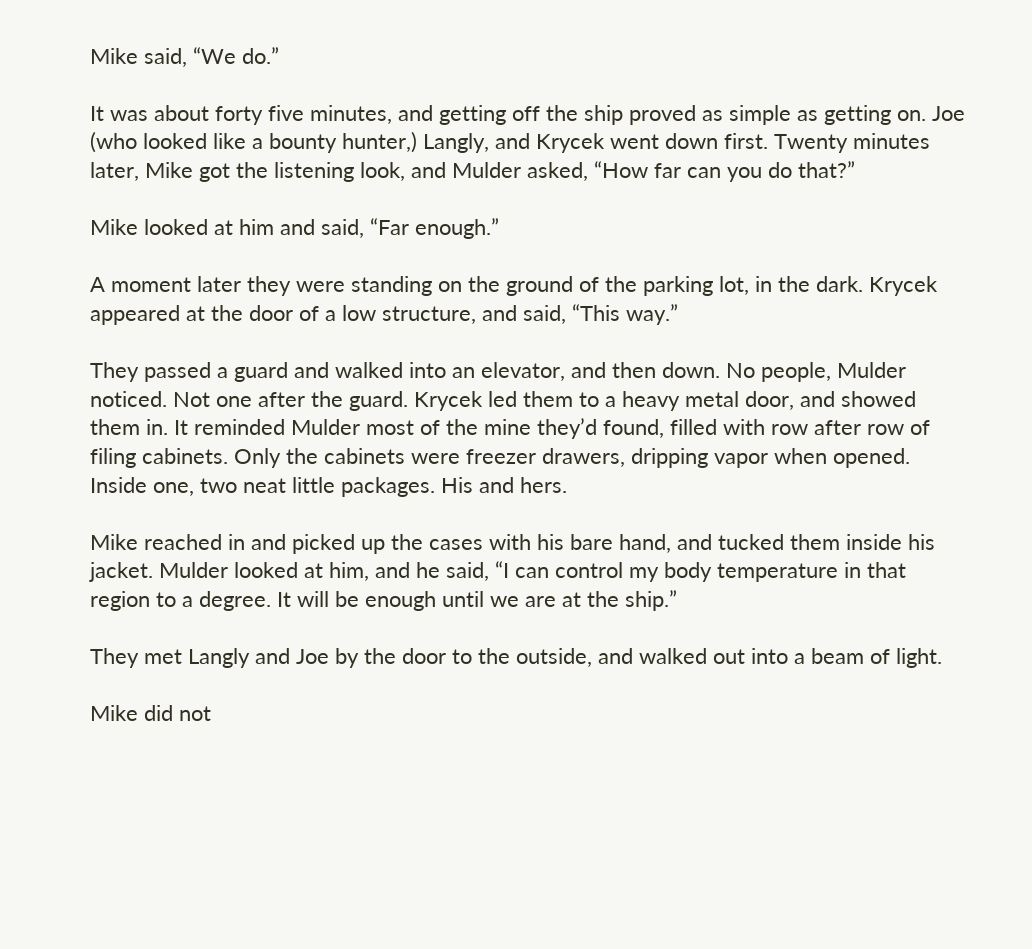Mike said, “We do.”

It was about forty five minutes, and getting off the ship proved as simple as getting on. Joe (who looked like a bounty hunter,) Langly, and Krycek went down first. Twenty minutes later, Mike got the listening look, and Mulder asked, “How far can you do that?”

Mike looked at him and said, “Far enough.”

A moment later they were standing on the ground of the parking lot, in the dark. Krycek appeared at the door of a low structure, and said, “This way.”

They passed a guard and walked into an elevator, and then down. No people, Mulder noticed. Not one after the guard. Krycek led them to a heavy metal door, and showed them in. It reminded Mulder most of the mine they’d found, filled with row after row of filing cabinets. Only the cabinets were freezer drawers, dripping vapor when opened. Inside one, two neat little packages. His and hers.

Mike reached in and picked up the cases with his bare hand, and tucked them inside his jacket. Mulder looked at him, and he said, “I can control my body temperature in that region to a degree. It will be enough until we are at the ship.”

They met Langly and Joe by the door to the outside, and walked out into a beam of light.

Mike did not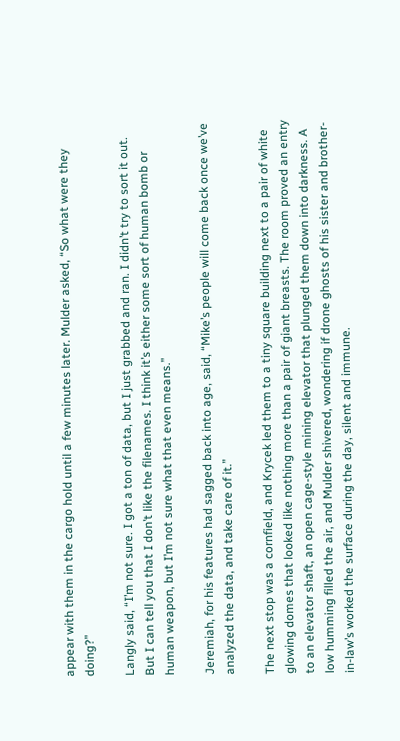appear with them in the cargo hold until a few minutes later. Mulder asked, “So what were they doing?”

Langly said, “I’m not sure. I got a ton of data, but I just grabbed and ran. I didn’t try to sort it out. But I can tell you that I don’t like the filenames. I think it’s either some sort of human bomb or human weapon, but I’m not sure what that even means.”

Jeremiah, for his features had sagged back into age, said, “Mike’s people will come back once we’ve analyzed the data, and take care of it.”

The next stop was a cornfield, and Krycek led them to a tiny square building next to a pair of white glowing domes that looked like nothing more than a pair of giant breasts. The room proved an entry to an elevator shaft, an open cage-style mining elevator that plunged them down into darkness. A low humming filled the air, and Mulder shivered, wondering if drone ghosts of his sister and brother-in-law’s worked the surface during the day, silent and immune.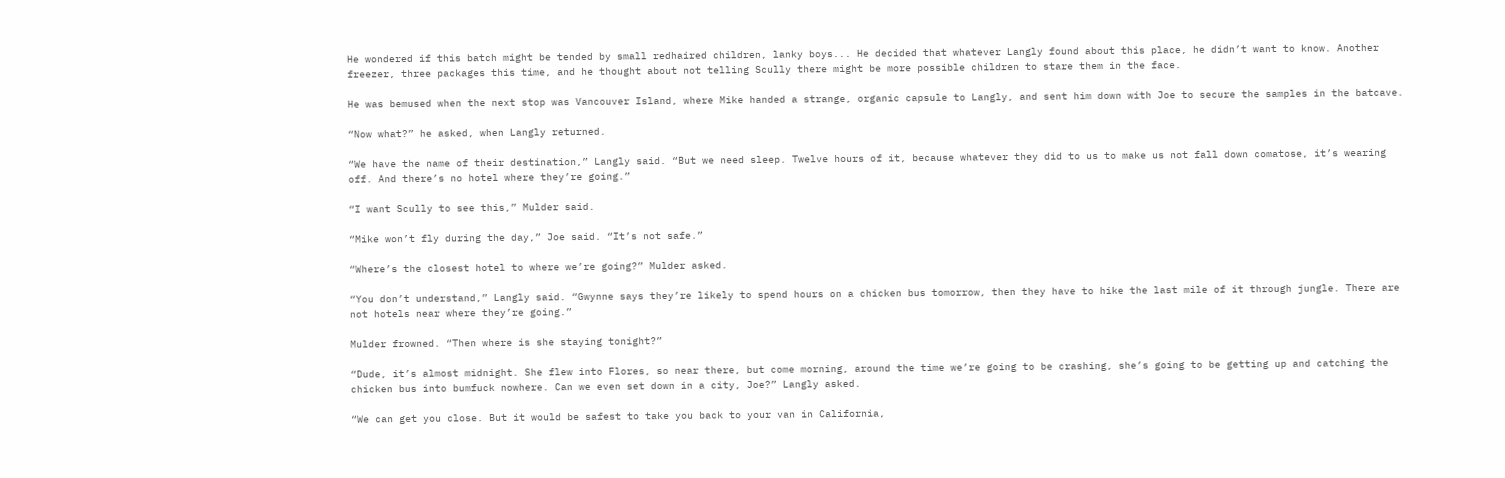He wondered if this batch might be tended by small redhaired children, lanky boys... He decided that whatever Langly found about this place, he didn’t want to know. Another freezer, three packages this time, and he thought about not telling Scully there might be more possible children to stare them in the face.

He was bemused when the next stop was Vancouver Island, where Mike handed a strange, organic capsule to Langly, and sent him down with Joe to secure the samples in the batcave.

“Now what?” he asked, when Langly returned.

“We have the name of their destination,” Langly said. “But we need sleep. Twelve hours of it, because whatever they did to us to make us not fall down comatose, it’s wearing off. And there’s no hotel where they’re going.”

“I want Scully to see this,” Mulder said.

“Mike won’t fly during the day,” Joe said. “It’s not safe.”

“Where’s the closest hotel to where we’re going?” Mulder asked.

“You don’t understand,” Langly said. “Gwynne says they’re likely to spend hours on a chicken bus tomorrow, then they have to hike the last mile of it through jungle. There are not hotels near where they’re going.”

Mulder frowned. “Then where is she staying tonight?”

“Dude, it’s almost midnight. She flew into Flores, so near there, but come morning, around the time we’re going to be crashing, she’s going to be getting up and catching the chicken bus into bumfuck nowhere. Can we even set down in a city, Joe?” Langly asked.

“We can get you close. But it would be safest to take you back to your van in California,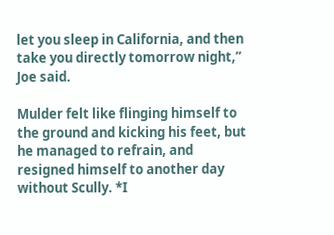let you sleep in California, and then take you directly tomorrow night,” Joe said.

Mulder felt like flinging himself to the ground and kicking his feet, but he managed to refrain, and resigned himself to another day without Scully. *I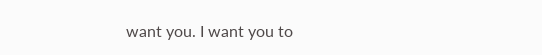want you. I want you to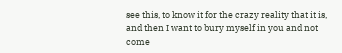see this, to know it for the crazy reality that it is, and then I want to bury myself in you and not come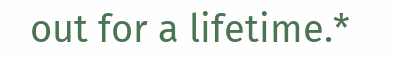out for a lifetime.*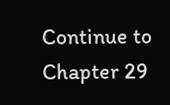Continue to Chapter 29